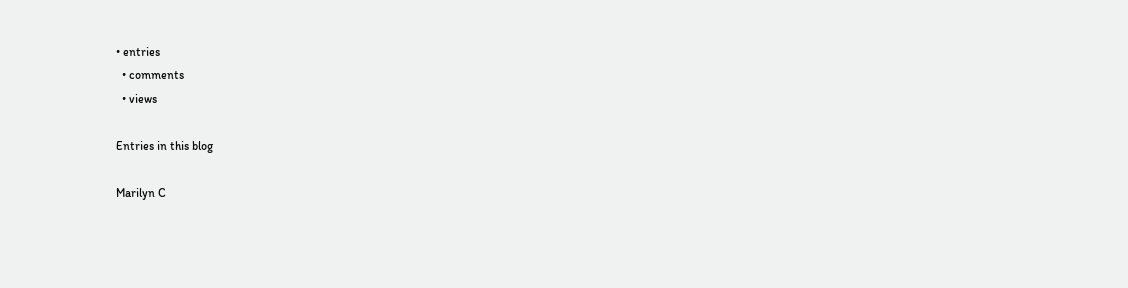• entries
  • comments
  • views

Entries in this blog

Marilyn C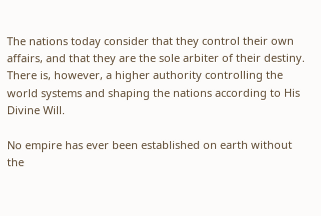The nations today consider that they control their own affairs, and that they are the sole arbiter of their destiny. There is, however, a higher authority controlling the world systems and shaping the nations according to His Divine Will.

No empire has ever been established on earth without the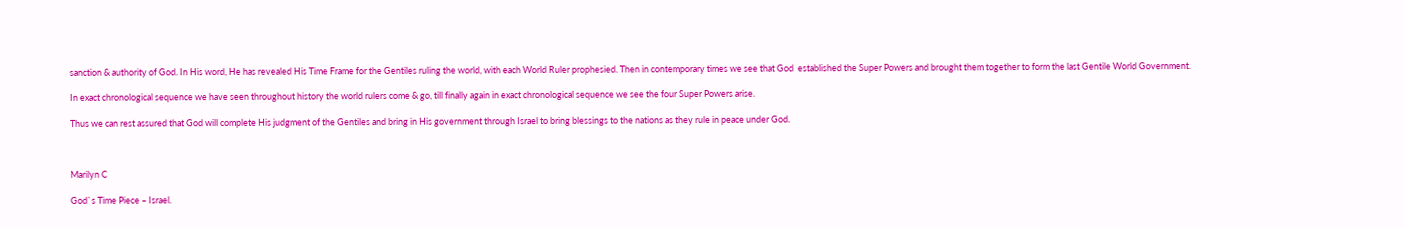sanction & authority of God. In His word, He has revealed His Time Frame for the Gentiles ruling the world, with each World Ruler prophesied. Then in contemporary times we see that God  established the Super Powers and brought them together to form the last Gentile World Government.

In exact chronological sequence we have seen throughout history the world rulers come & go, till finally again in exact chronological sequence we see the four Super Powers arise.

Thus we can rest assured that God will complete His judgment of the Gentiles and bring in His government through Israel to bring blessings to the nations as they rule in peace under God.



Marilyn C

God`s Time Piece – Israel.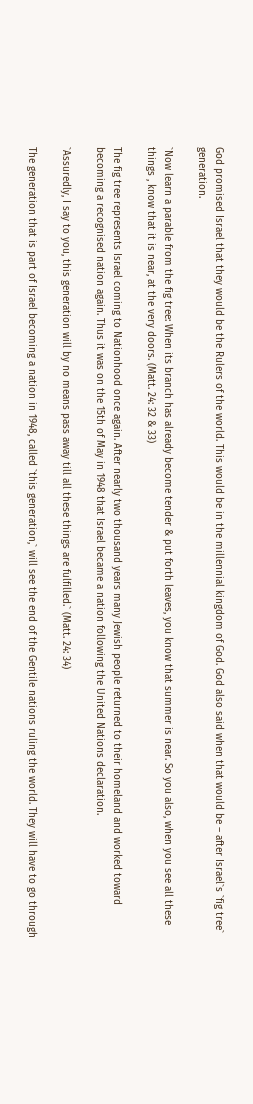God promised Israel that they would be the Rulers of the world. This would be in the millennial kingdom of God. God also said when that would be – after Israel`s `fig tree` generation.

`Now learn a parable from the fig tree: When its branch has already become tender & put forth leaves, you know that summer is near. So you also, when you see all these things , know that it is near, at the very doors. (Matt. 24: 32 & 33)

The fig tree represents Israel coming to Nationhood once again. After nearly two thousand years many Jewish people returned to their homeland and worked toward becoming a recognised nation again. Thus it was on the 15th of May in 1948 that Israel became a nation following the United Nations declaration.

`Assuredly, I say to you, this generation will by no means pass away till all these things are fulfilled.` (Matt. 24: 34)

The generation that is part of Israel becoming a nation in 1948, called `this generation,` will see the end of the Gentile nations ruling the world. They will have to go through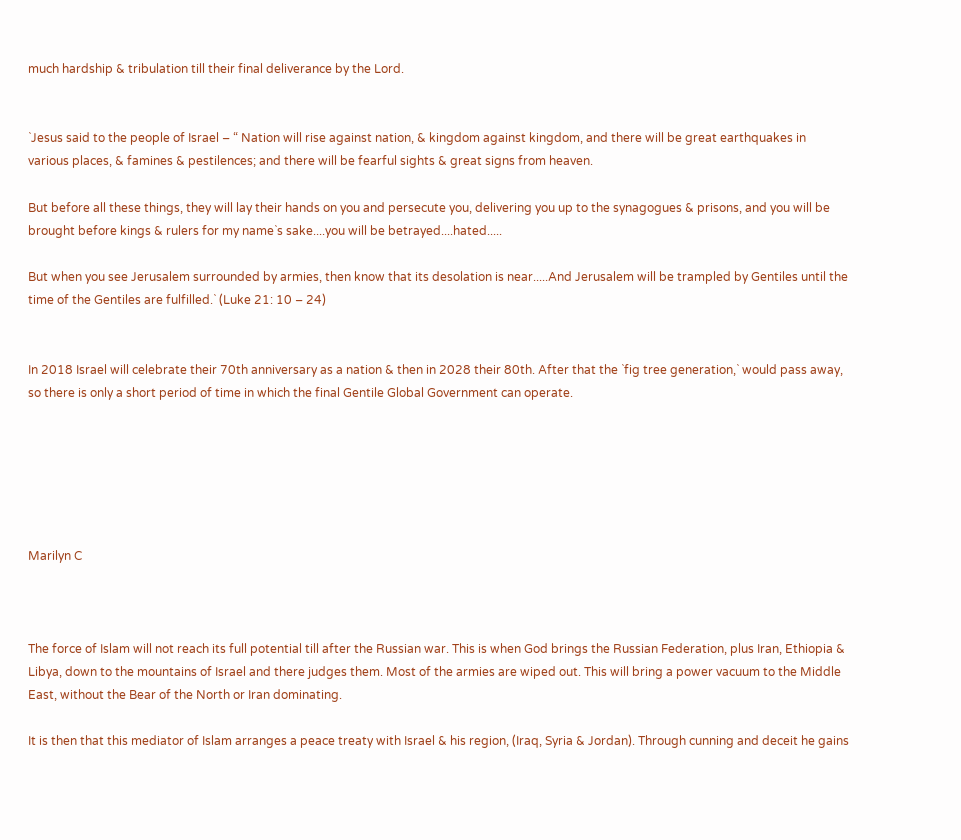much hardship & tribulation till their final deliverance by the Lord.


`Jesus said to the people of Israel – “ Nation will rise against nation, & kingdom against kingdom, and there will be great earthquakes in various places, & famines & pestilences; and there will be fearful sights & great signs from heaven.

But before all these things, they will lay their hands on you and persecute you, delivering you up to the synagogues & prisons, and you will be brought before kings & rulers for my name`s sake....you will be betrayed....hated.....

But when you see Jerusalem surrounded by armies, then know that its desolation is near.....And Jerusalem will be trampled by Gentiles until the time of the Gentiles are fulfilled.` (Luke 21: 10 – 24)


In 2018 Israel will celebrate their 70th anniversary as a nation & then in 2028 their 80th. After that the `fig tree generation,` would pass away, so there is only a short period of time in which the final Gentile Global Government can operate.






Marilyn C



The force of Islam will not reach its full potential till after the Russian war. This is when God brings the Russian Federation, plus Iran, Ethiopia & Libya, down to the mountains of Israel and there judges them. Most of the armies are wiped out. This will bring a power vacuum to the Middle East, without the Bear of the North or Iran dominating.

It is then that this mediator of Islam arranges a peace treaty with Israel & his region, (Iraq, Syria & Jordan). Through cunning and deceit he gains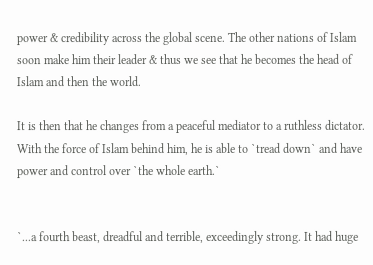power & credibility across the global scene. The other nations of Islam soon make him their leader & thus we see that he becomes the head of Islam and then the world.

It is then that he changes from a peaceful mediator to a ruthless dictator. With the force of Islam behind him, he is able to `tread down` and have power and control over `the whole earth.`


`...a fourth beast, dreadful and terrible, exceedingly strong. It had huge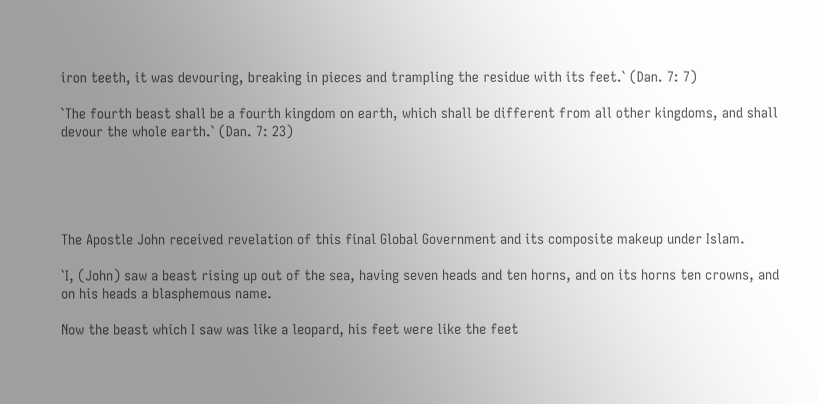iron teeth, it was devouring, breaking in pieces and trampling the residue with its feet.` (Dan. 7: 7)

`The fourth beast shall be a fourth kingdom on earth, which shall be different from all other kingdoms, and shall devour the whole earth.` (Dan. 7: 23)





The Apostle John received revelation of this final Global Government and its composite makeup under Islam.

`I, (John) saw a beast rising up out of the sea, having seven heads and ten horns, and on its horns ten crowns, and on his heads a blasphemous name.

Now the beast which I saw was like a leopard, his feet were like the feet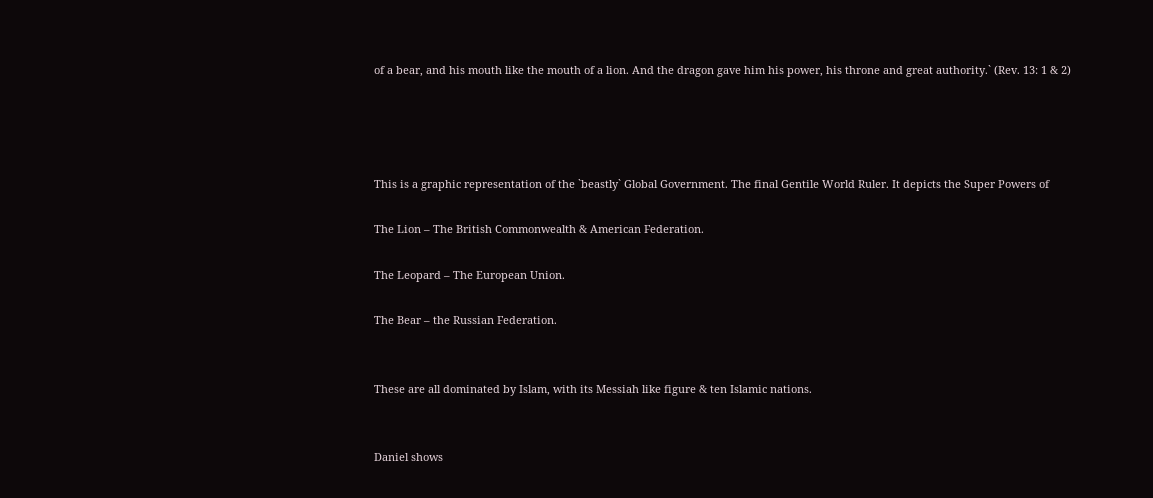of a bear, and his mouth like the mouth of a lion. And the dragon gave him his power, his throne and great authority.` (Rev. 13: 1 & 2)




This is a graphic representation of the `beastly` Global Government. The final Gentile World Ruler. It depicts the Super Powers of

The Lion – The British Commonwealth & American Federation.

The Leopard – The European Union.

The Bear – the Russian Federation.


These are all dominated by Islam, with its Messiah like figure & ten Islamic nations.


Daniel shows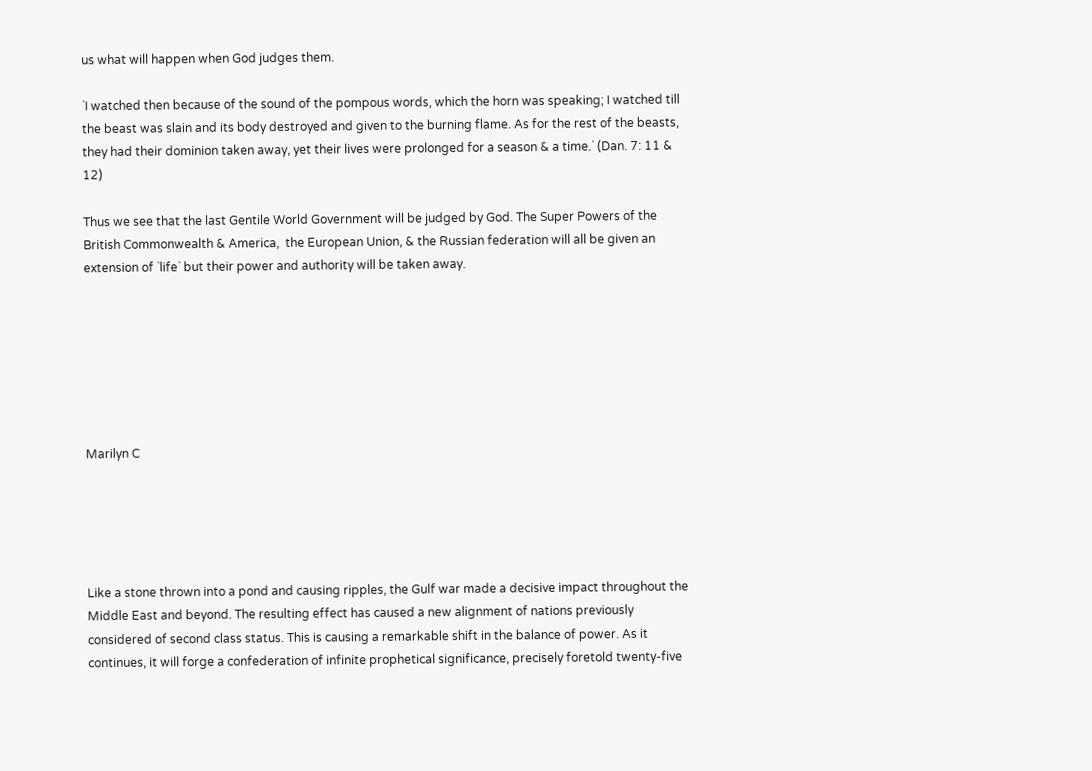us what will happen when God judges them.

`I watched then because of the sound of the pompous words, which the horn was speaking; I watched till the beast was slain and its body destroyed and given to the burning flame. As for the rest of the beasts, they had their dominion taken away, yet their lives were prolonged for a season & a time.` (Dan. 7: 11 & 12)

Thus we see that the last Gentile World Government will be judged by God. The Super Powers of the British Commonwealth & America,  the European Union, & the Russian federation will all be given an extension of `life` but their power and authority will be taken away.







Marilyn C





Like a stone thrown into a pond and causing ripples, the Gulf war made a decisive impact throughout the Middle East and beyond. The resulting effect has caused a new alignment of nations previously considered of second class status. This is causing a remarkable shift in the balance of power. As it continues, it will forge a confederation of infinite prophetical significance, precisely foretold twenty-five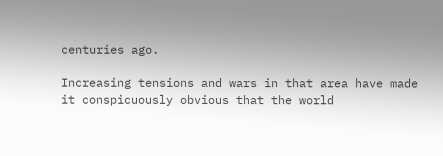centuries ago.

Increasing tensions and wars in that area have made it conspicuously obvious that the world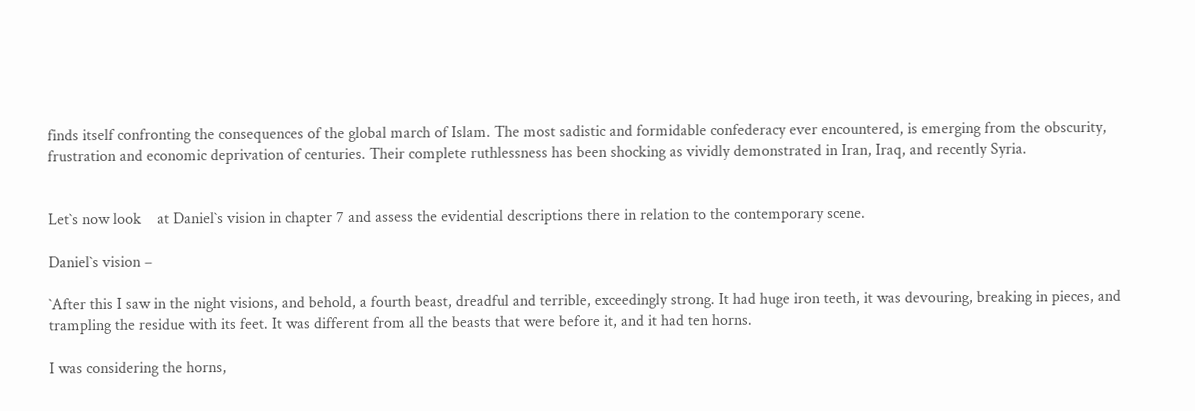finds itself confronting the consequences of the global march of Islam. The most sadistic and formidable confederacy ever encountered, is emerging from the obscurity, frustration and economic deprivation of centuries. Their complete ruthlessness has been shocking as vividly demonstrated in Iran, Iraq, and recently Syria.


Let`s now look    at Daniel`s vision in chapter 7 and assess the evidential descriptions there in relation to the contemporary scene.

Daniel`s vision –

`After this I saw in the night visions, and behold, a fourth beast, dreadful and terrible, exceedingly strong. It had huge iron teeth, it was devouring, breaking in pieces, and trampling the residue with its feet. It was different from all the beasts that were before it, and it had ten horns.

I was considering the horns,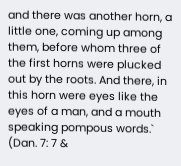and there was another horn, a little one, coming up among them, before whom three of the first horns were plucked out by the roots. And there, in this horn were eyes like the eyes of a man, and a mouth speaking pompous words.` (Dan. 7: 7 &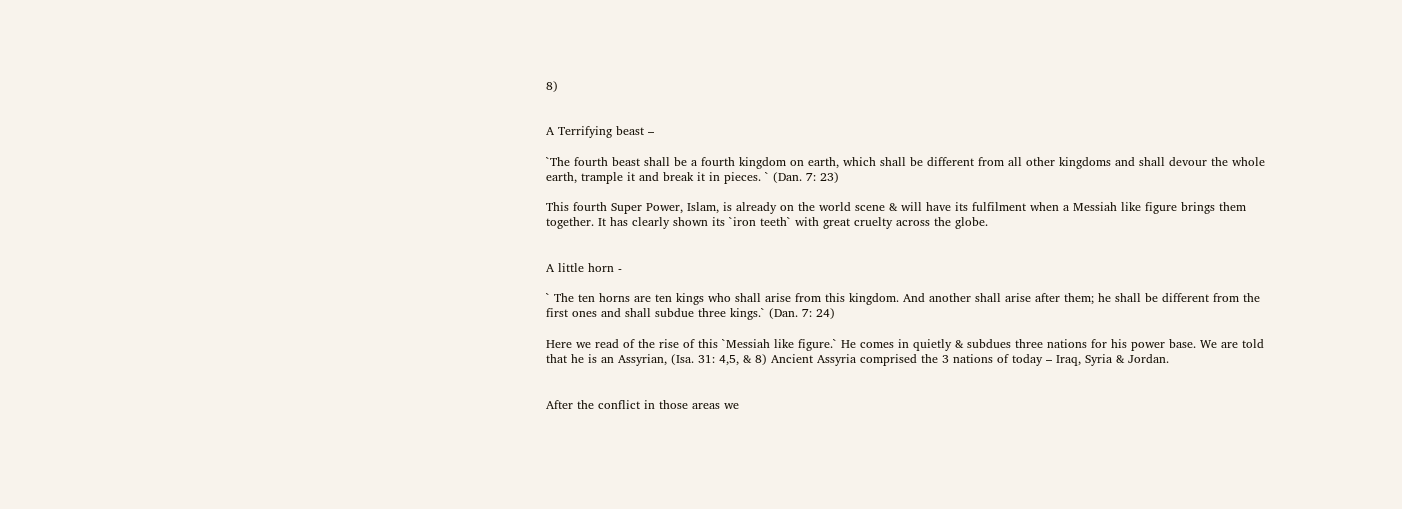8)


A Terrifying beast –

`The fourth beast shall be a fourth kingdom on earth, which shall be different from all other kingdoms and shall devour the whole earth, trample it and break it in pieces. ` (Dan. 7: 23)

This fourth Super Power, Islam, is already on the world scene & will have its fulfilment when a Messiah like figure brings them together. It has clearly shown its `iron teeth` with great cruelty across the globe.


A little horn -

` The ten horns are ten kings who shall arise from this kingdom. And another shall arise after them; he shall be different from the first ones and shall subdue three kings.` (Dan. 7: 24)

Here we read of the rise of this `Messiah like figure.` He comes in quietly & subdues three nations for his power base. We are told that he is an Assyrian, (Isa. 31: 4,5, & 8) Ancient Assyria comprised the 3 nations of today – Iraq, Syria & Jordan.


After the conflict in those areas we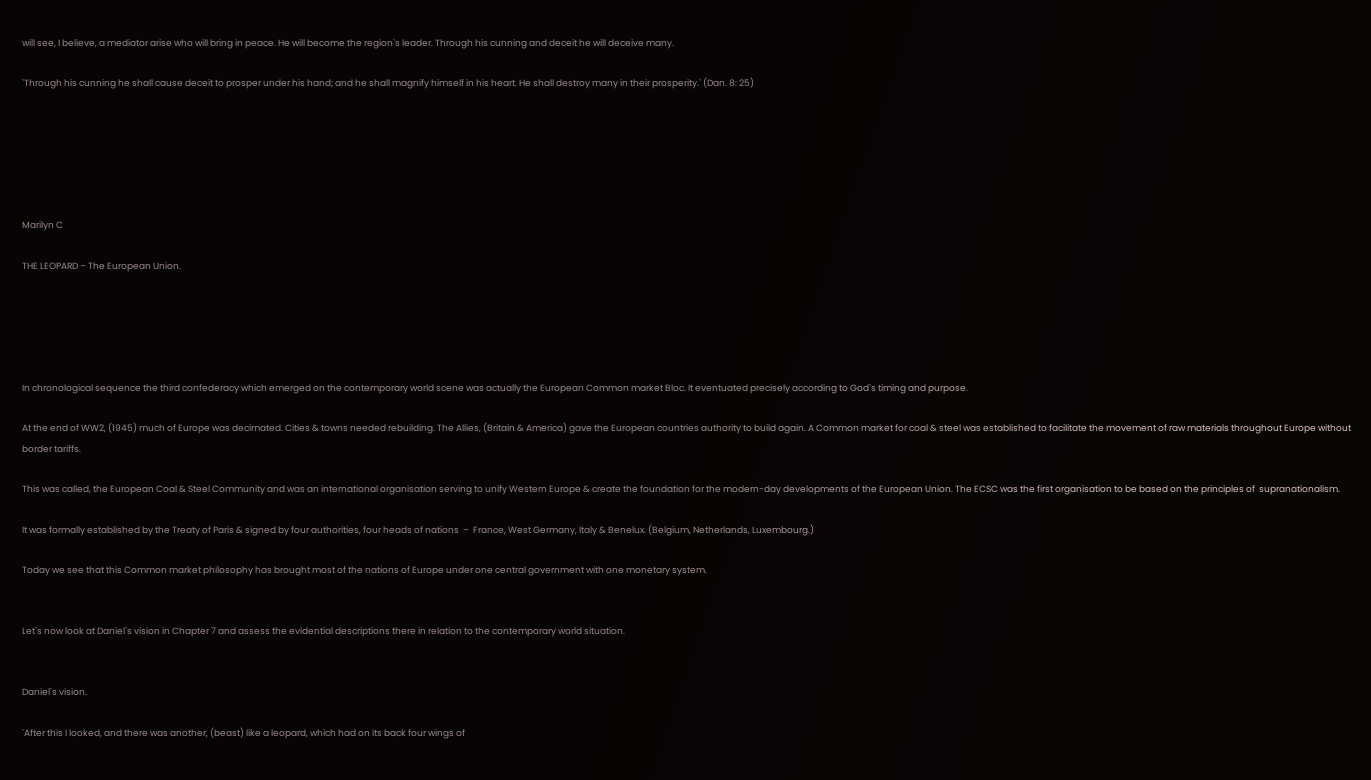will see, I believe, a mediator arise who will bring in peace. He will become the region`s leader. Through his cunning and deceit he will deceive many.

`Through his cunning he shall cause deceit to prosper under his hand; and he shall magnify himself in his heart. He shall destroy many in their prosperity.` (Dan. 8: 25)






Marilyn C

THE LEOPARD – The European Union.





In chronological sequence the third confederacy which emerged on the contemporary world scene was actually the European Common market Bloc. It eventuated precisely according to God`s timing and purpose.

At the end of WW2, (1945) much of Europe was decimated. Cities & towns needed rebuilding. The Allies, (Britain & America) gave the European countries authority to build again. A Common market for coal & steel was established to facilitate the movement of raw materials throughout Europe without border tariffs.

This was called, the European Coal & Steel Community and was an international organisation serving to unify Western Europe & create the foundation for the modern-day developments of the European Union. The ECSC was the first organisation to be based on the principles of  supranationalism.

It was formally established by the Treaty of Paris & signed by four authorities, four heads of nations  –  France, West Germany, Italy & Benelux. (Belgium, Netherlands, Luxembourg.)

Today we see that this Common market philosophy has brought most of the nations of Europe under one central government with one monetary system.


Let`s now look at Daniel`s vision in Chapter 7 and assess the evidential descriptions there in relation to the contemporary world situation.


Daniel`s vision.

`After this I looked, and there was another, (beast) like a leopard, which had on its back four wings of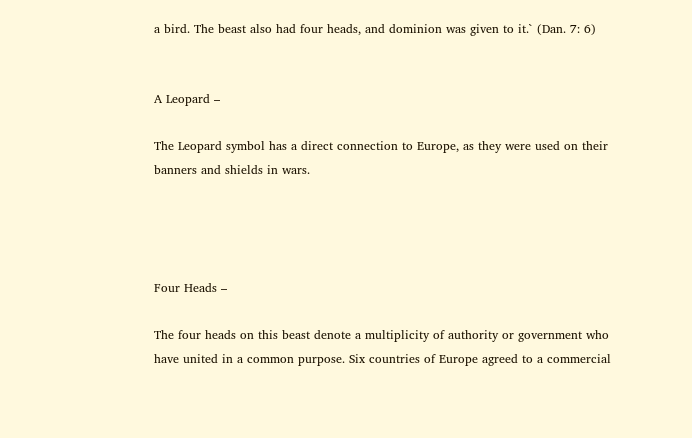a bird. The beast also had four heads, and dominion was given to it.` (Dan. 7: 6)


A Leopard –

The Leopard symbol has a direct connection to Europe, as they were used on their banners and shields in wars.




Four Heads –

The four heads on this beast denote a multiplicity of authority or government who have united in a common purpose. Six countries of Europe agreed to a commercial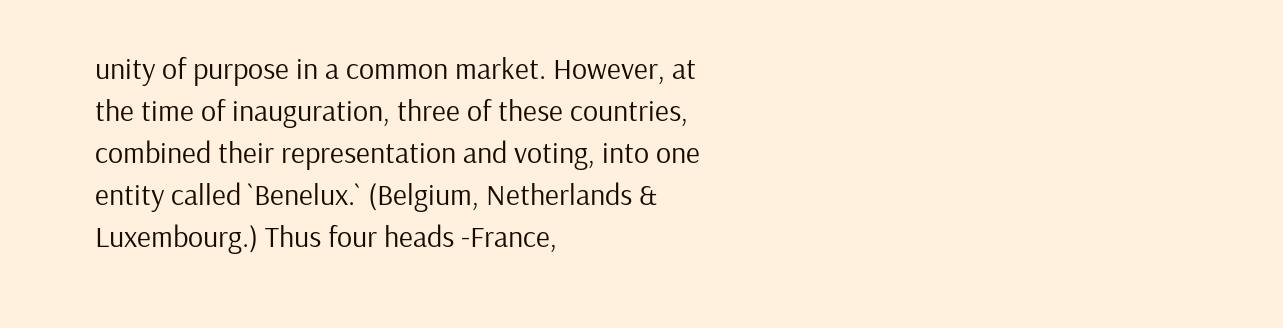unity of purpose in a common market. However, at the time of inauguration, three of these countries, combined their representation and voting, into one entity called `Benelux.` (Belgium, Netherlands & Luxembourg.) Thus four heads -France,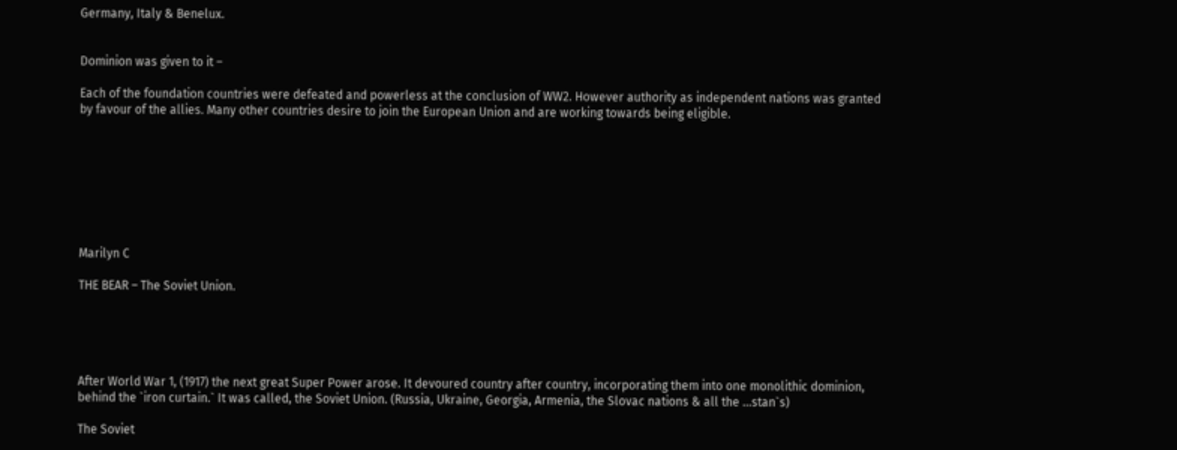Germany, Italy & Benelux.


Dominion was given to it –

Each of the foundation countries were defeated and powerless at the conclusion of WW2. However authority as independent nations was granted by favour of the allies. Many other countries desire to join the European Union and are working towards being eligible.








Marilyn C

THE BEAR – The Soviet Union.





After World War 1, (1917) the next great Super Power arose. It devoured country after country, incorporating them into one monolithic dominion, behind the `iron curtain.` It was called, the Soviet Union. (Russia, Ukraine, Georgia, Armenia, the Slovac nations & all the ...stan`s)

The Soviet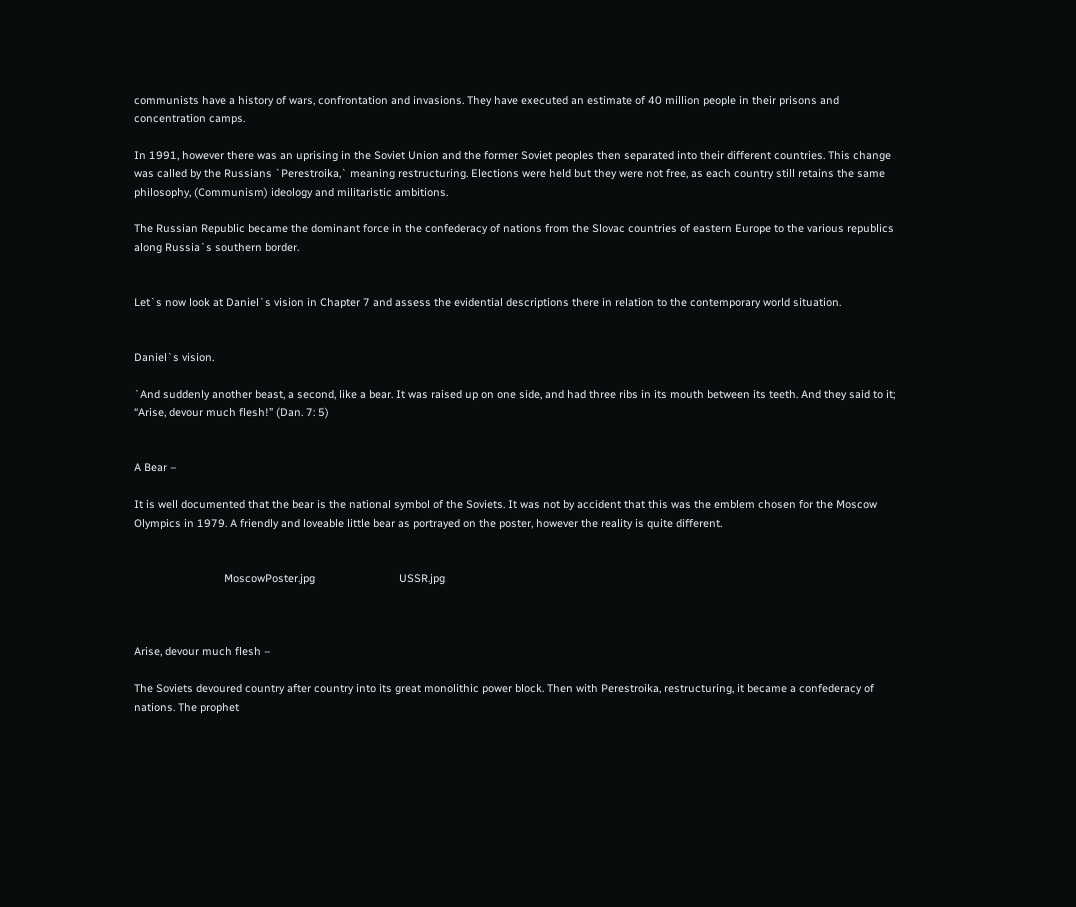communists have a history of wars, confrontation and invasions. They have executed an estimate of 40 million people in their prisons and concentration camps.

In 1991, however there was an uprising in the Soviet Union and the former Soviet peoples then separated into their different countries. This change was called by the Russians `Perestroika,` meaning restructuring. Elections were held but they were not free, as each country still retains the same philosophy, (Communism) ideology and militaristic ambitions.

The Russian Republic became the dominant force in the confederacy of nations from the Slovac countries of eastern Europe to the various republics along Russia`s southern border.


Let`s now look at Daniel`s vision in Chapter 7 and assess the evidential descriptions there in relation to the contemporary world situation.


Daniel`s vision.

`And suddenly another beast, a second, like a bear. It was raised up on one side, and had three ribs in its mouth between its teeth. And they said to it; “Arise, devour much flesh!” (Dan. 7: 5)


A Bear –

It is well documented that the bear is the national symbol of the Soviets. It was not by accident that this was the emblem chosen for the Moscow Olympics in 1979. A friendly and loveable little bear as portrayed on the poster, however the reality is quite different.


                              MoscowPoster.jpg                            USSR.jpg



Arise, devour much flesh –

The Soviets devoured country after country into its great monolithic power block. Then with Perestroika, restructuring, it became a confederacy of nations. The prophet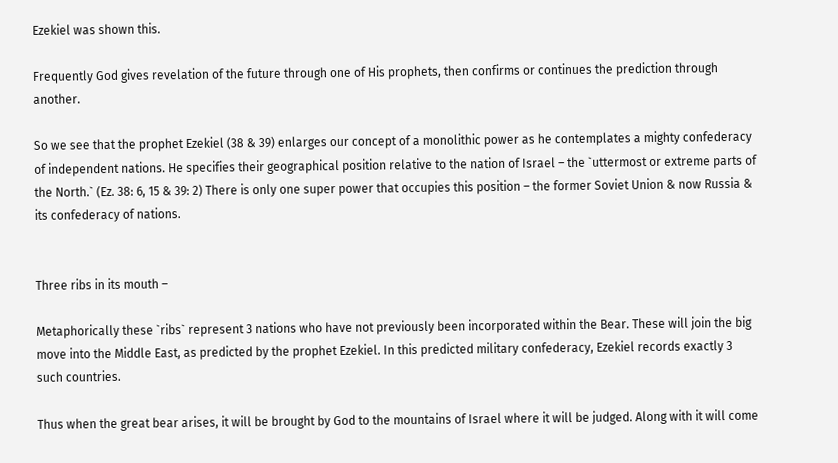Ezekiel was shown this.

Frequently God gives revelation of the future through one of His prophets, then confirms or continues the prediction through another.

So we see that the prophet Ezekiel (38 & 39) enlarges our concept of a monolithic power as he contemplates a mighty confederacy of independent nations. He specifies their geographical position relative to the nation of Israel – the `uttermost or extreme parts of the North.` (Ez. 38: 6, 15 & 39: 2) There is only one super power that occupies this position – the former Soviet Union & now Russia & its confederacy of nations.


Three ribs in its mouth –

Metaphorically these `ribs` represent 3 nations who have not previously been incorporated within the Bear. These will join the big move into the Middle East, as predicted by the prophet Ezekiel. In this predicted military confederacy, Ezekiel records exactly 3 such countries.

Thus when the great bear arises, it will be brought by God to the mountains of Israel where it will be judged. Along with it will come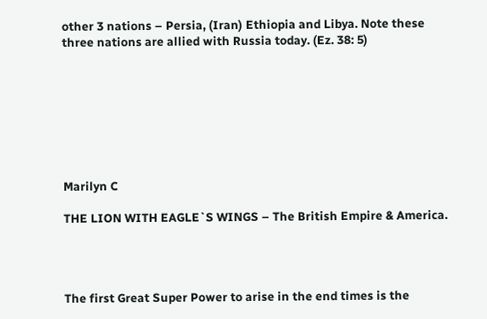other 3 nations – Persia, (Iran) Ethiopia and Libya. Note these three nations are allied with Russia today. (Ez. 38: 5)








Marilyn C

THE LION WITH EAGLE`S WINGS – The British Empire & America.




The first Great Super Power to arise in the end times is the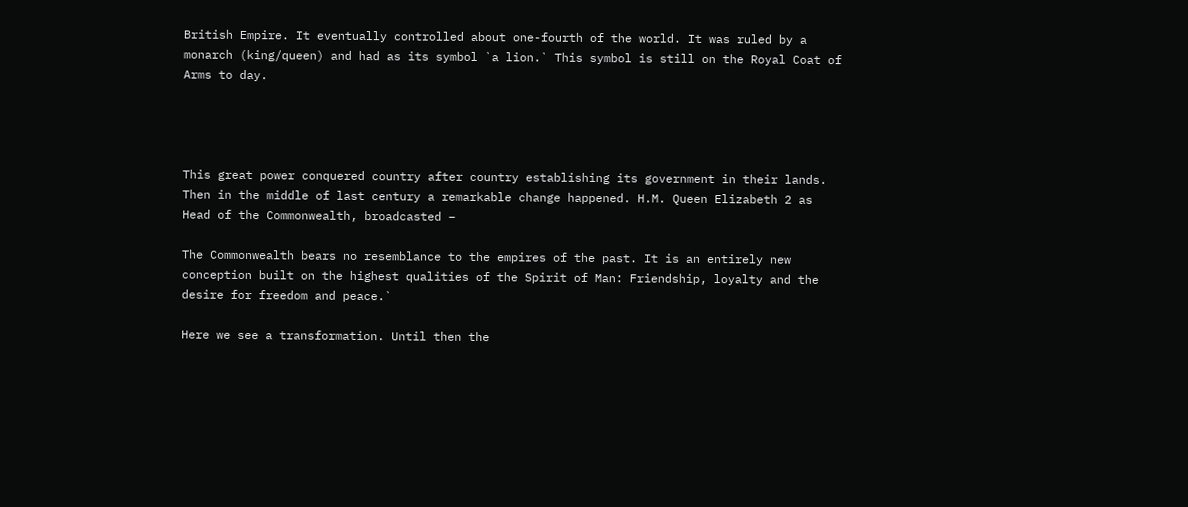British Empire. It eventually controlled about one-fourth of the world. It was ruled by a monarch (king/queen) and had as its symbol `a lion.` This symbol is still on the Royal Coat of Arms to day.




This great power conquered country after country establishing its government in their lands. Then in the middle of last century a remarkable change happened. H.M. Queen Elizabeth 2 as Head of the Commonwealth, broadcasted –

The Commonwealth bears no resemblance to the empires of the past. It is an entirely new conception built on the highest qualities of the Spirit of Man: Friendship, loyalty and the desire for freedom and peace.`

Here we see a transformation. Until then the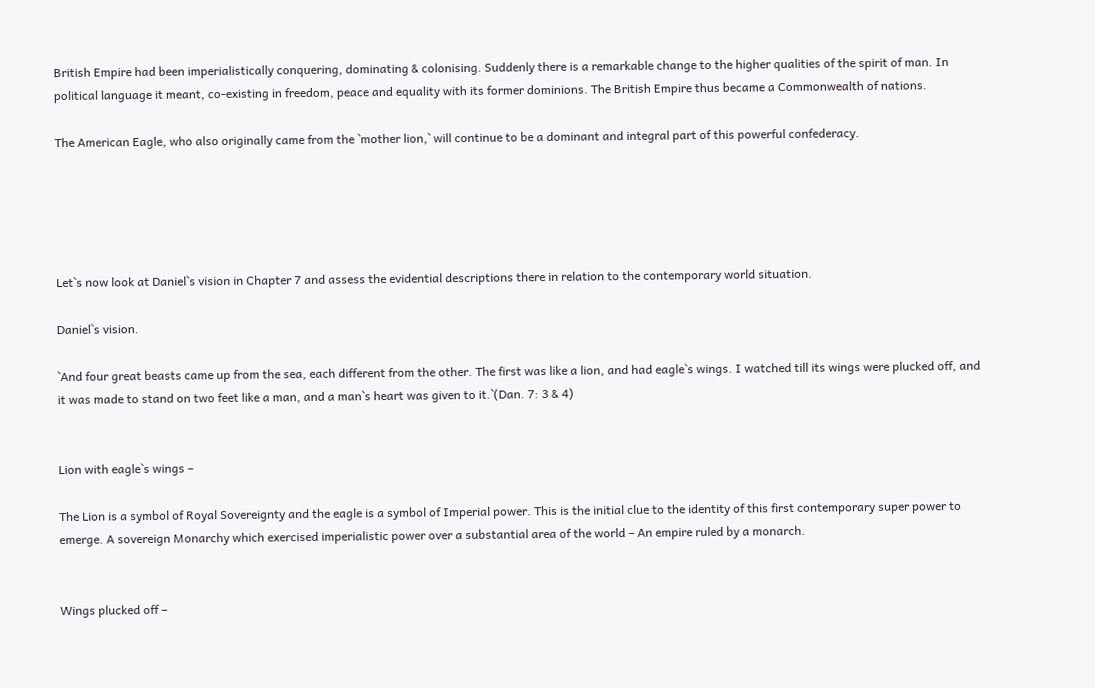British Empire had been imperialistically conquering, dominating & colonising. Suddenly there is a remarkable change to the higher qualities of the spirit of man. In political language it meant, co-existing in freedom, peace and equality with its former dominions. The British Empire thus became a Commonwealth of nations.

The American Eagle, who also originally came from the `mother lion,` will continue to be a dominant and integral part of this powerful confederacy.





Let`s now look at Daniel`s vision in Chapter 7 and assess the evidential descriptions there in relation to the contemporary world situation.

Daniel`s vision.

`And four great beasts came up from the sea, each different from the other. The first was like a lion, and had eagle`s wings. I watched till its wings were plucked off, and it was made to stand on two feet like a man, and a man`s heart was given to it.`(Dan. 7: 3 & 4)


Lion with eagle`s wings –

The Lion is a symbol of Royal Sovereignty and the eagle is a symbol of Imperial power. This is the initial clue to the identity of this first contemporary super power to emerge. A sovereign Monarchy which exercised imperialistic power over a substantial area of the world – An empire ruled by a monarch.


Wings plucked off –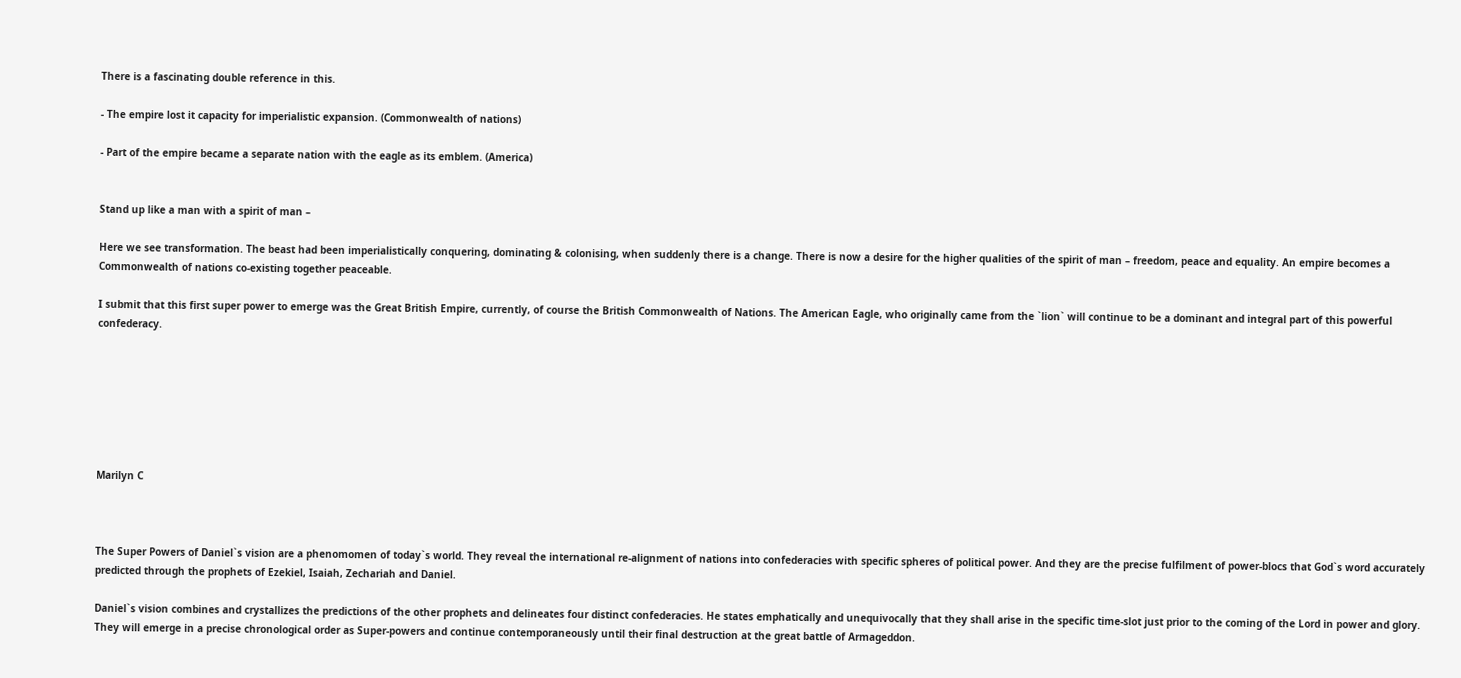There is a fascinating double reference in this.

- The empire lost it capacity for imperialistic expansion. (Commonwealth of nations)

- Part of the empire became a separate nation with the eagle as its emblem. (America)


Stand up like a man with a spirit of man –

Here we see transformation. The beast had been imperialistically conquering, dominating & colonising, when suddenly there is a change. There is now a desire for the higher qualities of the spirit of man – freedom, peace and equality. An empire becomes a Commonwealth of nations co-existing together peaceable.

I submit that this first super power to emerge was the Great British Empire, currently, of course the British Commonwealth of Nations. The American Eagle, who originally came from the `lion` will continue to be a dominant and integral part of this powerful confederacy.







Marilyn C



The Super Powers of Daniel`s vision are a phenomomen of today`s world. They reveal the international re-alignment of nations into confederacies with specific spheres of political power. And they are the precise fulfilment of power-blocs that God`s word accurately predicted through the prophets of Ezekiel, Isaiah, Zechariah and Daniel.

Daniel`s vision combines and crystallizes the predictions of the other prophets and delineates four distinct confederacies. He states emphatically and unequivocally that they shall arise in the specific time-slot just prior to the coming of the Lord in power and glory. They will emerge in a precise chronological order as Super-powers and continue contemporaneously until their final destruction at the great battle of Armageddon.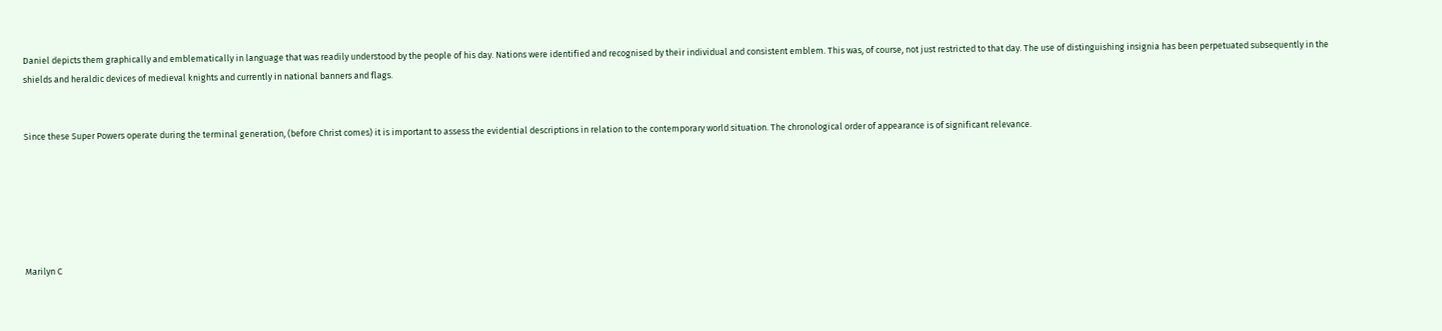Daniel depicts them graphically and emblematically in language that was readily understood by the people of his day. Nations were identified and recognised by their individual and consistent emblem. This was, of course, not just restricted to that day. The use of distinguishing insignia has been perpetuated subsequently in the shields and heraldic devices of medieval knights and currently in national banners and flags.


Since these Super Powers operate during the terminal generation, (before Christ comes) it is important to assess the evidential descriptions in relation to the contemporary world situation. The chronological order of appearance is of significant relevance.






Marilyn C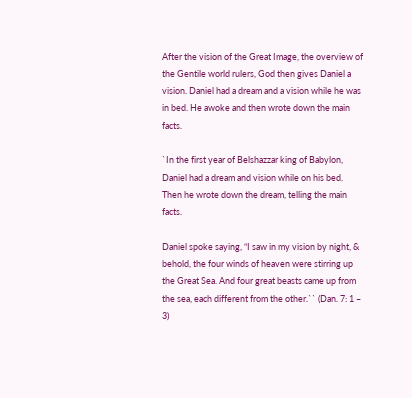After the vision of the Great Image, the overview of the Gentile world rulers, God then gives Daniel a vision. Daniel had a dream and a vision while he was in bed. He awoke and then wrote down the main facts.

`In the first year of Belshazzar king of Babylon, Daniel had a dream and vision while on his bed. Then he wrote down the dream, telling the main facts.

Daniel spoke saying, “I saw in my vision by night, & behold, the four winds of heaven were stirring up the Great Sea. And four great beasts came up from the sea, each different from the other.`` (Dan. 7: 1 – 3)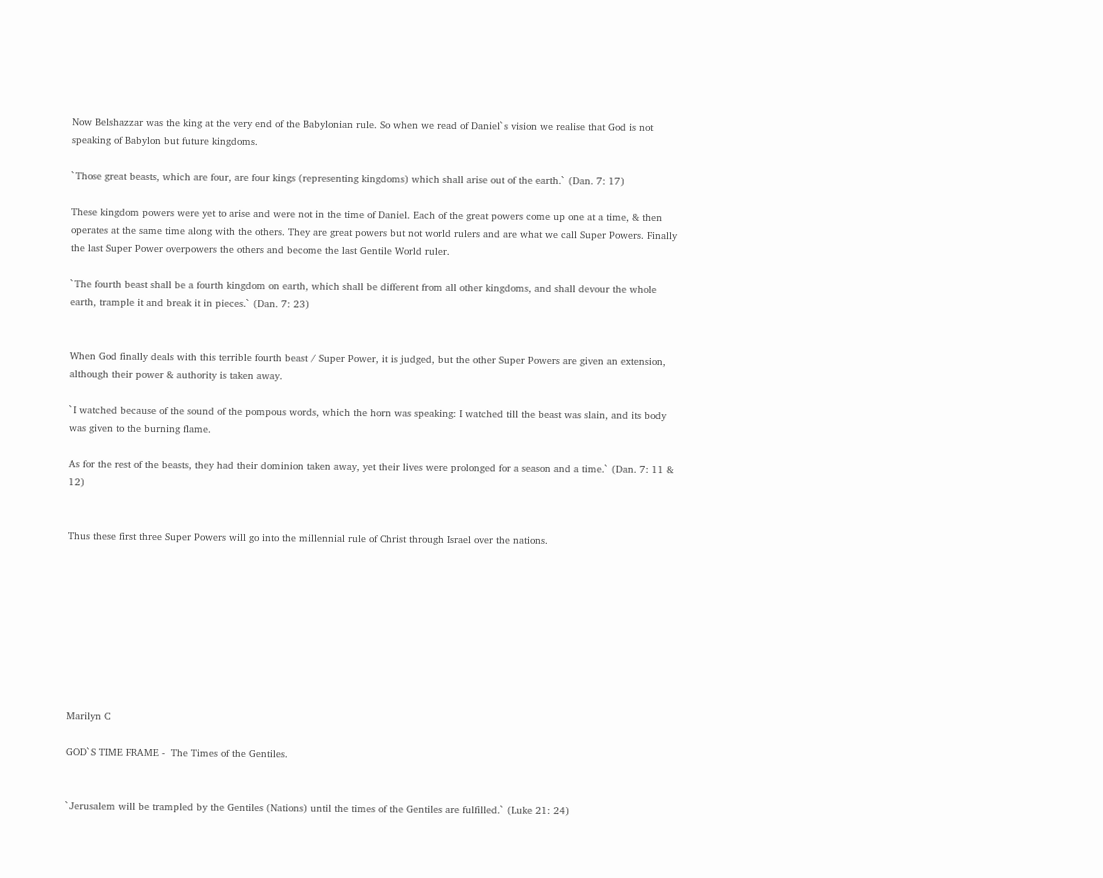Now Belshazzar was the king at the very end of the Babylonian rule. So when we read of Daniel`s vision we realise that God is not speaking of Babylon but future kingdoms.

`Those great beasts, which are four, are four kings (representing kingdoms) which shall arise out of the earth.` (Dan. 7: 17)

These kingdom powers were yet to arise and were not in the time of Daniel. Each of the great powers come up one at a time, & then operates at the same time along with the others. They are great powers but not world rulers and are what we call Super Powers. Finally the last Super Power overpowers the others and become the last Gentile World ruler.

`The fourth beast shall be a fourth kingdom on earth, which shall be different from all other kingdoms, and shall devour the whole earth, trample it and break it in pieces.` (Dan. 7: 23)


When God finally deals with this terrible fourth beast / Super Power, it is judged, but the other Super Powers are given an extension, although their power & authority is taken away.

`I watched because of the sound of the pompous words, which the horn was speaking: I watched till the beast was slain, and its body was given to the burning flame.

As for the rest of the beasts, they had their dominion taken away, yet their lives were prolonged for a season and a time.` (Dan. 7: 11 & 12)


Thus these first three Super Powers will go into the millennial rule of Christ through Israel over the nations.









Marilyn C

GOD`S TIME FRAME -  The Times of the Gentiles.


`Jerusalem will be trampled by the Gentiles (Nations) until the times of the Gentiles are fulfilled.` (Luke 21: 24)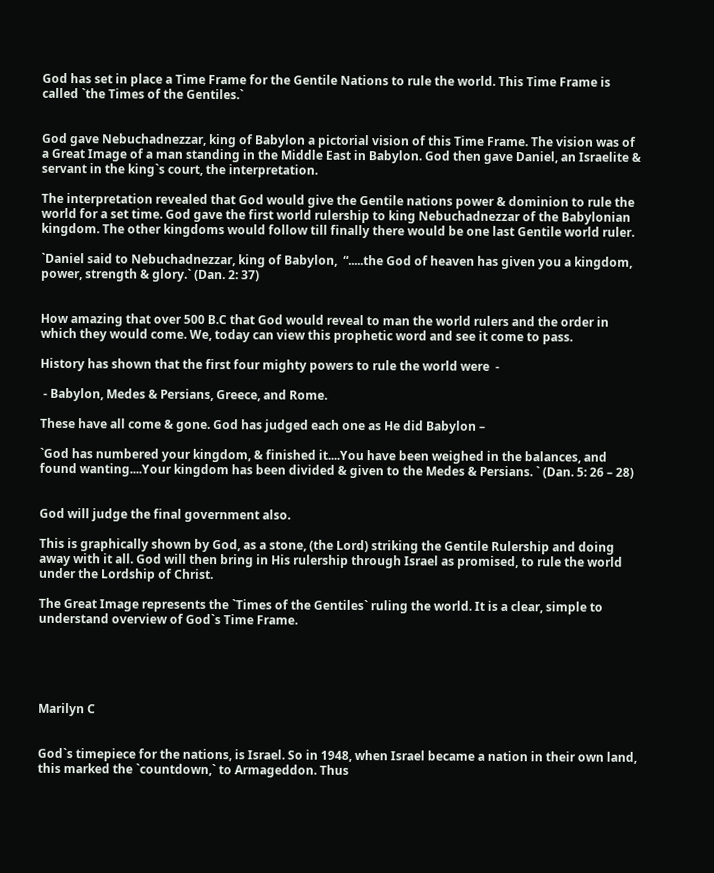God has set in place a Time Frame for the Gentile Nations to rule the world. This Time Frame is called `the Times of the Gentiles.`


God gave Nebuchadnezzar, king of Babylon a pictorial vision of this Time Frame. The vision was of a Great Image of a man standing in the Middle East in Babylon. God then gave Daniel, an Israelite & servant in the king`s court, the interpretation.

The interpretation revealed that God would give the Gentile nations power & dominion to rule the world for a set time. God gave the first world rulership to king Nebuchadnezzar of the Babylonian kingdom. The other kingdoms would follow till finally there would be one last Gentile world ruler.

`Daniel said to Nebuchadnezzar, king of Babylon,  “.....the God of heaven has given you a kingdom, power, strength & glory.` (Dan. 2: 37)


How amazing that over 500 B.C that God would reveal to man the world rulers and the order in which they would come. We, today can view this prophetic word and see it come to pass.

History has shown that the first four mighty powers to rule the world were  -

 - Babylon, Medes & Persians, Greece, and Rome.

These have all come & gone. God has judged each one as He did Babylon –

`God has numbered your kingdom, & finished it....You have been weighed in the balances, and found wanting....Your kingdom has been divided & given to the Medes & Persians. ` (Dan. 5: 26 – 28)


God will judge the final government also.

This is graphically shown by God, as a stone, (the Lord) striking the Gentile Rulership and doing away with it all. God will then bring in His rulership through Israel as promised, to rule the world under the Lordship of Christ.

The Great Image represents the `Times of the Gentiles` ruling the world. It is a clear, simple to understand overview of God`s Time Frame.





Marilyn C


God`s timepiece for the nations, is Israel. So in 1948, when Israel became a nation in their own land, this marked the `countdown,` to Armageddon. Thus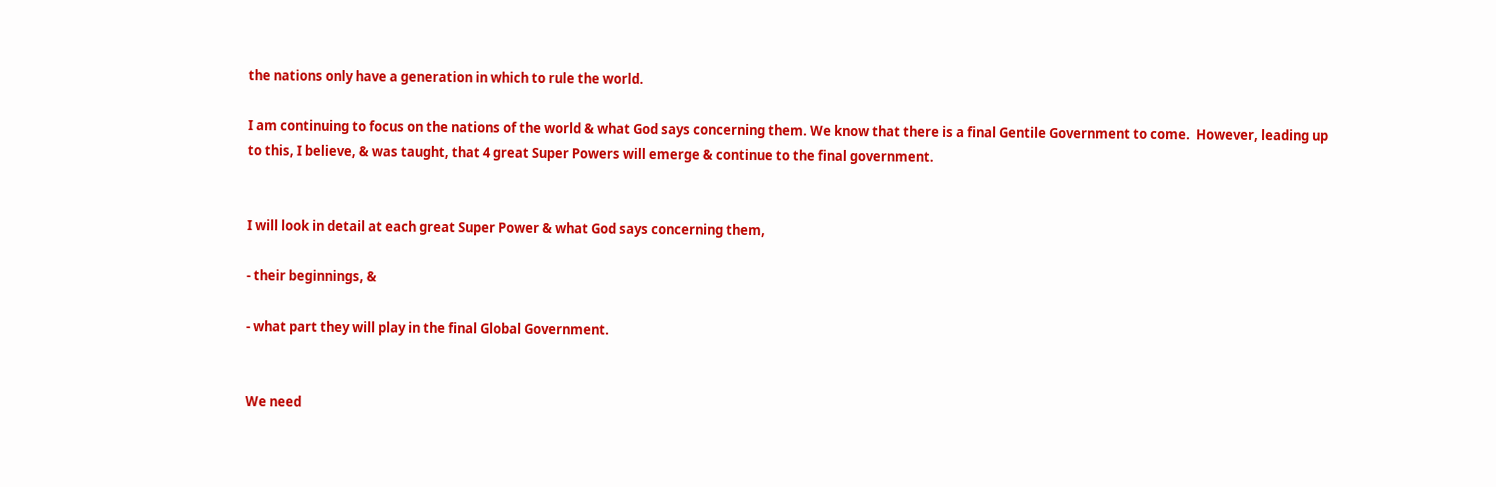the nations only have a generation in which to rule the world.

I am continuing to focus on the nations of the world & what God says concerning them. We know that there is a final Gentile Government to come.  However, leading up to this, I believe, & was taught, that 4 great Super Powers will emerge & continue to the final government.


I will look in detail at each great Super Power & what God says concerning them,

- their beginnings, &

- what part they will play in the final Global Government.


We need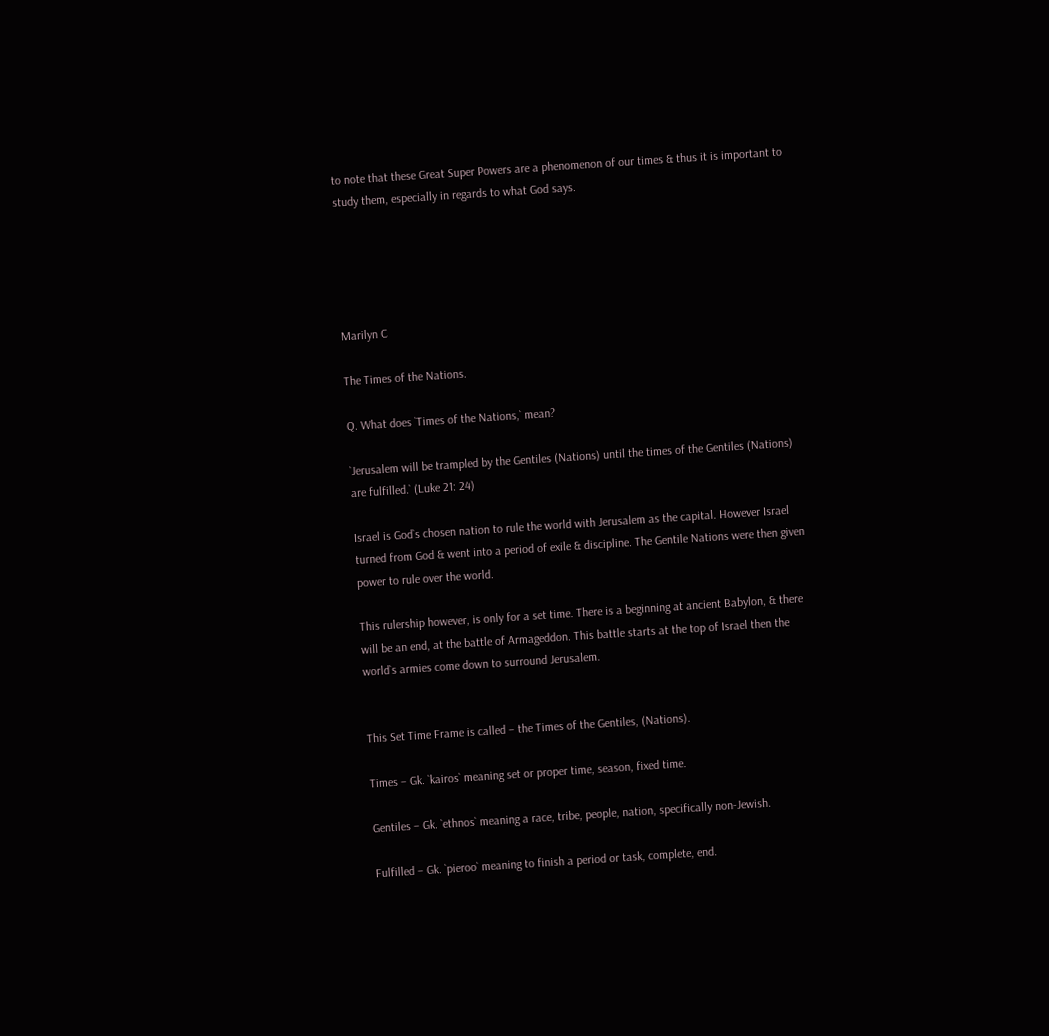to note that these Great Super Powers are a phenomenon of our times & thus it is important to study them, especially in regards to what God says.





Marilyn C

The Times of the Nations.

Q. What does `Times of the Nations,` mean?

`Jerusalem will be trampled by the Gentiles (Nations) until the times of the Gentiles (Nations) are fulfilled.` (Luke 21: 24)

Israel is God`s chosen nation to rule the world with Jerusalem as the capital. However Israel turned from God & went into a period of exile & discipline. The Gentile Nations were then given power to rule over the world.

This rulership however, is only for a set time. There is a beginning at ancient Babylon, & there will be an end, at the battle of Armageddon. This battle starts at the top of Israel then the world`s armies come down to surround Jerusalem.


This Set Time Frame is called – the Times of the Gentiles, (Nations).

Times – Gk. `kairos` meaning set or proper time, season, fixed time.

Gentiles – Gk. `ethnos` meaning a race, tribe, people, nation, specifically non-Jewish.

Fulfilled – Gk. `pieroo` meaning to finish a period or task, complete, end.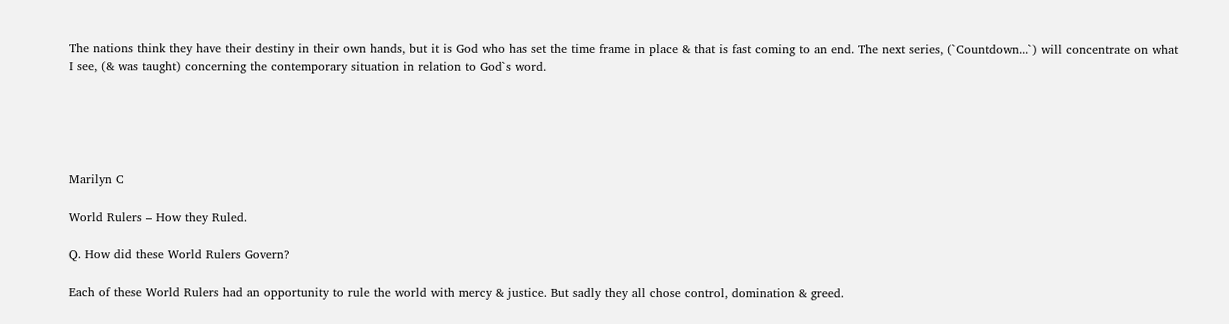The nations think they have their destiny in their own hands, but it is God who has set the time frame in place & that is fast coming to an end. The next series, (`Countdown...`) will concentrate on what I see, (& was taught) concerning the contemporary situation in relation to God`s word.





Marilyn C

World Rulers – How they Ruled.

Q. How did these World Rulers Govern?

Each of these World Rulers had an opportunity to rule the world with mercy & justice. But sadly they all chose control, domination & greed.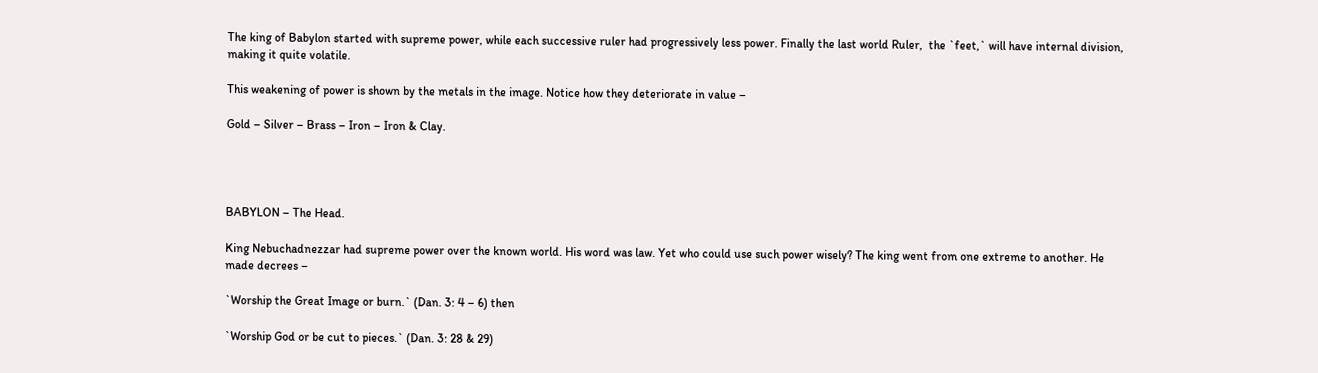The king of Babylon started with supreme power, while each successive ruler had progressively less power. Finally the last world Ruler,  the `feet,` will have internal division, making it quite volatile.

This weakening of power is shown by the metals in the image. Notice how they deteriorate in value –

Gold – Silver – Brass – Iron – Iron & Clay.




BABYLON – The Head.

King Nebuchadnezzar had supreme power over the known world. His word was law. Yet who could use such power wisely? The king went from one extreme to another. He made decrees –

`Worship the Great Image or burn.` (Dan. 3: 4 – 6) then

`Worship God or be cut to pieces.` (Dan. 3: 28 & 29)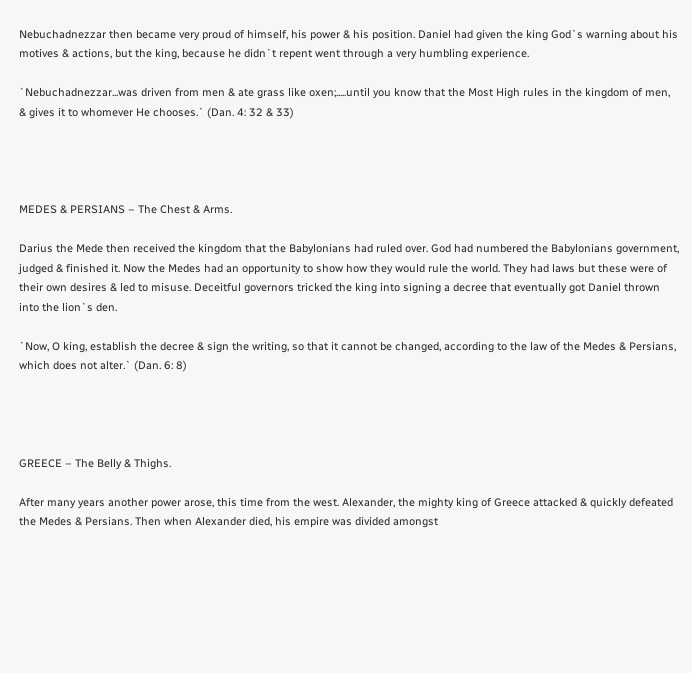Nebuchadnezzar then became very proud of himself, his power & his position. Daniel had given the king God`s warning about his motives & actions, but the king, because he didn`t repent went through a very humbling experience.

`Nebuchadnezzar...was driven from men & ate grass like oxen;.....until you know that the Most High rules in the kingdom of men, & gives it to whomever He chooses.` (Dan. 4: 32 & 33)




MEDES & PERSIANS – The Chest & Arms.

Darius the Mede then received the kingdom that the Babylonians had ruled over. God had numbered the Babylonians government, judged & finished it. Now the Medes had an opportunity to show how they would rule the world. They had laws but these were of their own desires & led to misuse. Deceitful governors tricked the king into signing a decree that eventually got Daniel thrown into the lion`s den.

`Now, O king, establish the decree & sign the writing, so that it cannot be changed, according to the law of the Medes & Persians, which does not alter.` (Dan. 6: 8)




GREECE – The Belly & Thighs.

After many years another power arose, this time from the west. Alexander, the mighty king of Greece attacked & quickly defeated the Medes & Persians. Then when Alexander died, his empire was divided amongst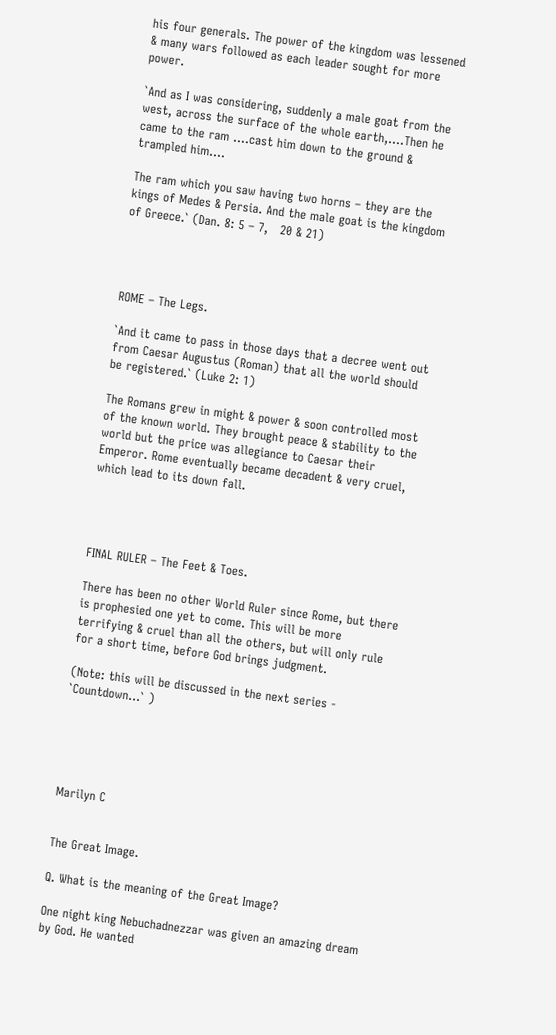his four generals. The power of the kingdom was lessened & many wars followed as each leader sought for more power.

`And as I was considering, suddenly a male goat from the west, across the surface of the whole earth,....Then he came to the ram ....cast him down to the ground & trampled him....

The ram which you saw having two horns – they are the kings of Medes & Persia. And the male goat is the kingdom of Greece.` (Dan. 8: 5 – 7,   20 & 21)




ROME – The Legs.

`And it came to pass in those days that a decree went out from Caesar Augustus (Roman) that all the world should be registered.` (Luke 2: 1)

The Romans grew in might & power & soon controlled most of the known world. They brought peace & stability to the world but the price was allegiance to Caesar their Emperor. Rome eventually became decadent & very cruel, which lead to its down fall.




FINAL RULER – The Feet & Toes.

There has been no other World Ruler since Rome, but there is prophesied one yet to come. This will be more terrifying & cruel than all the others, but will only rule for a short time, before God brings judgment.

(Note: this will be discussed in the next series - `Countdown...` )





Marilyn C


The Great Image.

Q. What is the meaning of the Great Image?

One night king Nebuchadnezzar was given an amazing dream by God. He wanted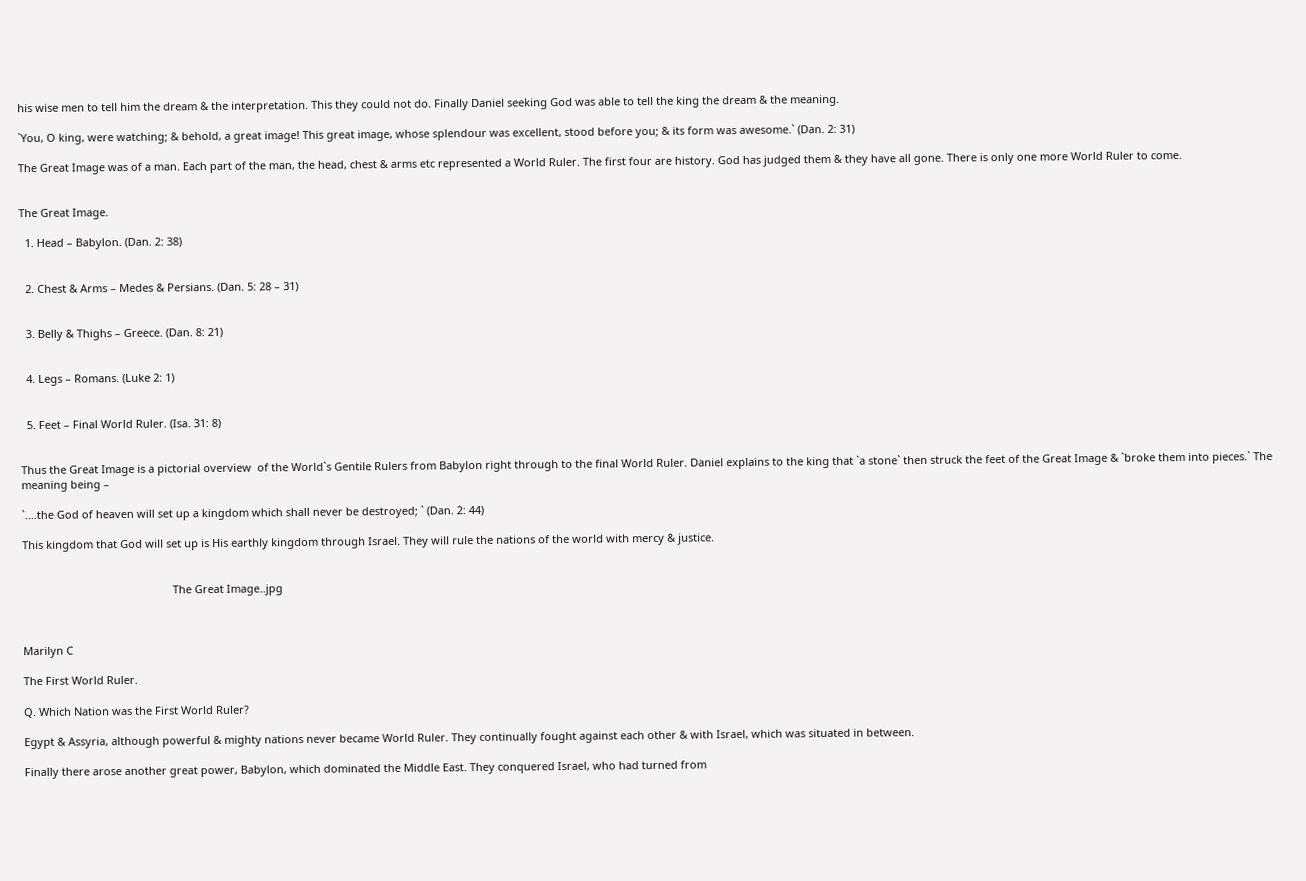his wise men to tell him the dream & the interpretation. This they could not do. Finally Daniel seeking God was able to tell the king the dream & the meaning.

`You, O king, were watching; & behold, a great image! This great image, whose splendour was excellent, stood before you; & its form was awesome.` (Dan. 2: 31)

The Great Image was of a man. Each part of the man, the head, chest & arms etc represented a World Ruler. The first four are history. God has judged them & they have all gone. There is only one more World Ruler to come.


The Great Image.

  1. Head – Babylon. (Dan. 2: 38)


  2. Chest & Arms – Medes & Persians. (Dan. 5: 28 – 31)


  3. Belly & Thighs – Greece. (Dan. 8: 21)


  4. Legs – Romans. (Luke 2: 1)


  5. Feet – Final World Ruler. (Isa. 31: 8)


Thus the Great Image is a pictorial overview  of the World`s Gentile Rulers from Babylon right through to the final World Ruler. Daniel explains to the king that `a stone` then struck the feet of the Great Image & `broke them into pieces.` The meaning being –

`....the God of heaven will set up a kingdom which shall never be destroyed; ` (Dan. 2: 44)

This kingdom that God will set up is His earthly kingdom through Israel. They will rule the nations of the world with mercy & justice.


                                                  The Great Image..jpg



Marilyn C

The First World Ruler.

Q. Which Nation was the First World Ruler?

Egypt & Assyria, although powerful & mighty nations never became World Ruler. They continually fought against each other & with Israel, which was situated in between.

Finally there arose another great power, Babylon, which dominated the Middle East. They conquered Israel, who had turned from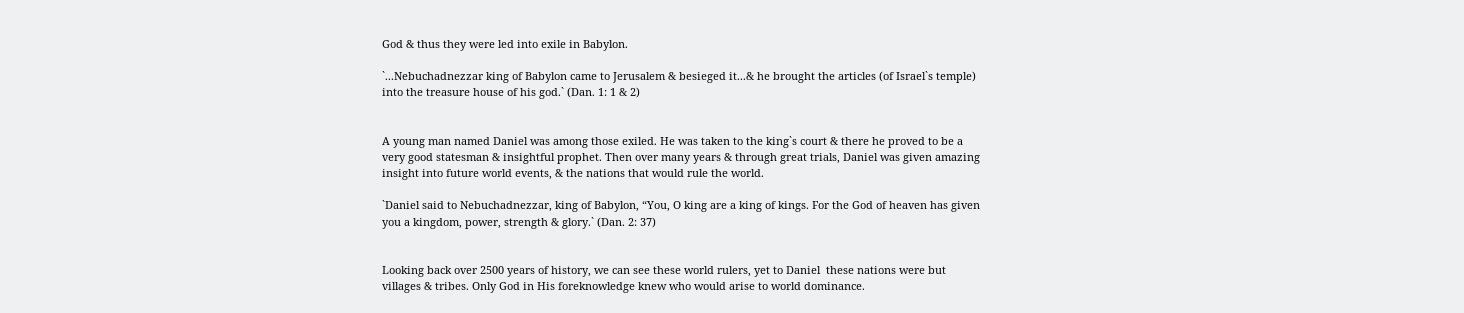God & thus they were led into exile in Babylon.

`...Nebuchadnezzar king of Babylon came to Jerusalem & besieged it...& he brought the articles (of Israel`s temple) into the treasure house of his god.` (Dan. 1: 1 & 2)


A young man named Daniel was among those exiled. He was taken to the king`s court & there he proved to be a very good statesman & insightful prophet. Then over many years & through great trials, Daniel was given amazing insight into future world events, & the nations that would rule the world.

`Daniel said to Nebuchadnezzar, king of Babylon, “You, O king are a king of kings. For the God of heaven has given you a kingdom, power, strength & glory.` (Dan. 2: 37)


Looking back over 2500 years of history, we can see these world rulers, yet to Daniel  these nations were but villages & tribes. Only God in His foreknowledge knew who would arise to world dominance.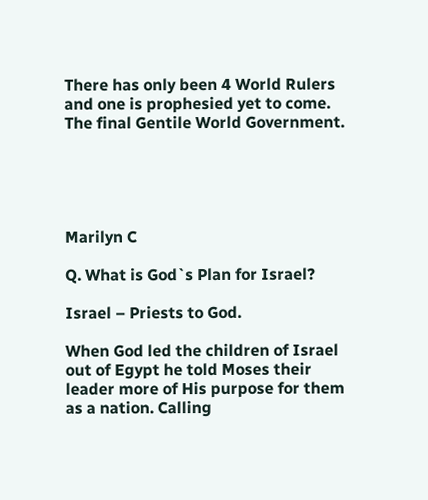There has only been 4 World Rulers and one is prophesied yet to come. The final Gentile World Government.





Marilyn C

Q. What is God`s Plan for Israel?

Israel – Priests to God.

When God led the children of Israel out of Egypt he told Moses their leader more of His purpose for them as a nation. Calling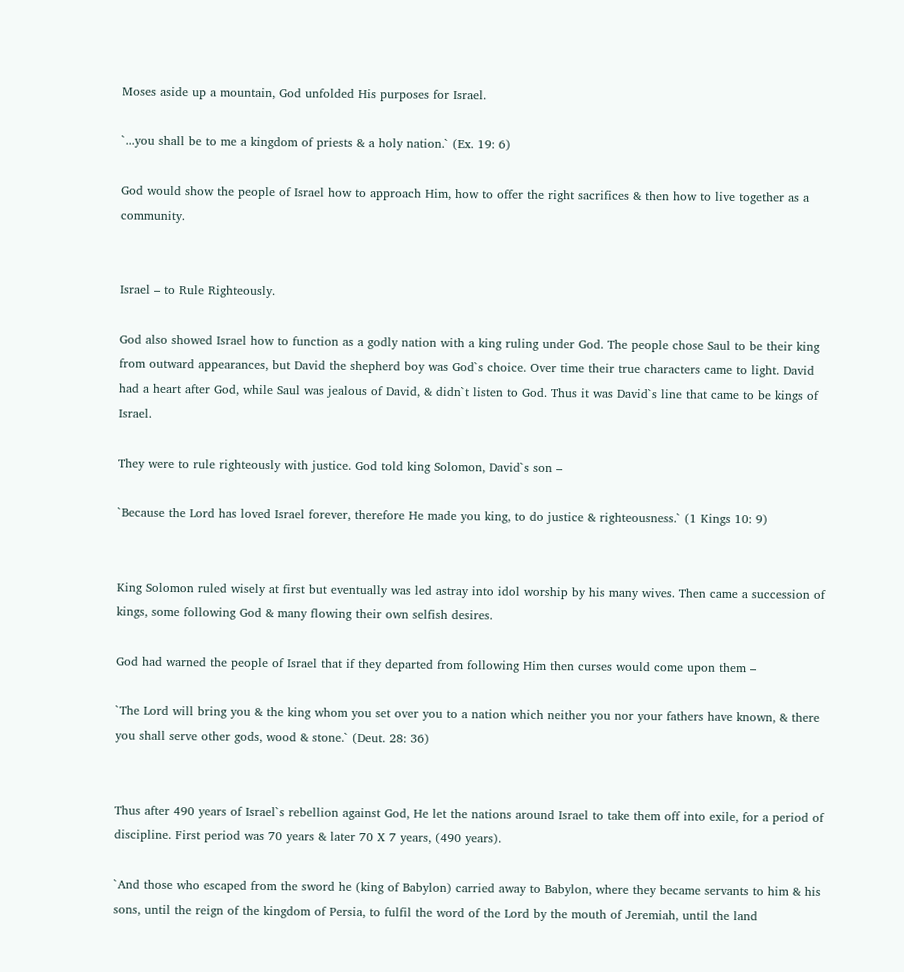Moses aside up a mountain, God unfolded His purposes for Israel.

`...you shall be to me a kingdom of priests & a holy nation.` (Ex. 19: 6)

God would show the people of Israel how to approach Him, how to offer the right sacrifices & then how to live together as a community.


Israel – to Rule Righteously.

God also showed Israel how to function as a godly nation with a king ruling under God. The people chose Saul to be their king from outward appearances, but David the shepherd boy was God`s choice. Over time their true characters came to light. David had a heart after God, while Saul was jealous of David, & didn`t listen to God. Thus it was David`s line that came to be kings of Israel.

They were to rule righteously with justice. God told king Solomon, David`s son –

`Because the Lord has loved Israel forever, therefore He made you king, to do justice & righteousness.` (1 Kings 10: 9)


King Solomon ruled wisely at first but eventually was led astray into idol worship by his many wives. Then came a succession of kings, some following God & many flowing their own selfish desires.

God had warned the people of Israel that if they departed from following Him then curses would come upon them –

`The Lord will bring you & the king whom you set over you to a nation which neither you nor your fathers have known, & there you shall serve other gods, wood & stone.` (Deut. 28: 36)


Thus after 490 years of Israel`s rebellion against God, He let the nations around Israel to take them off into exile, for a period of discipline. First period was 70 years & later 70 X 7 years, (490 years).

`And those who escaped from the sword he (king of Babylon) carried away to Babylon, where they became servants to him & his sons, until the reign of the kingdom of Persia, to fulfil the word of the Lord by the mouth of Jeremiah, until the land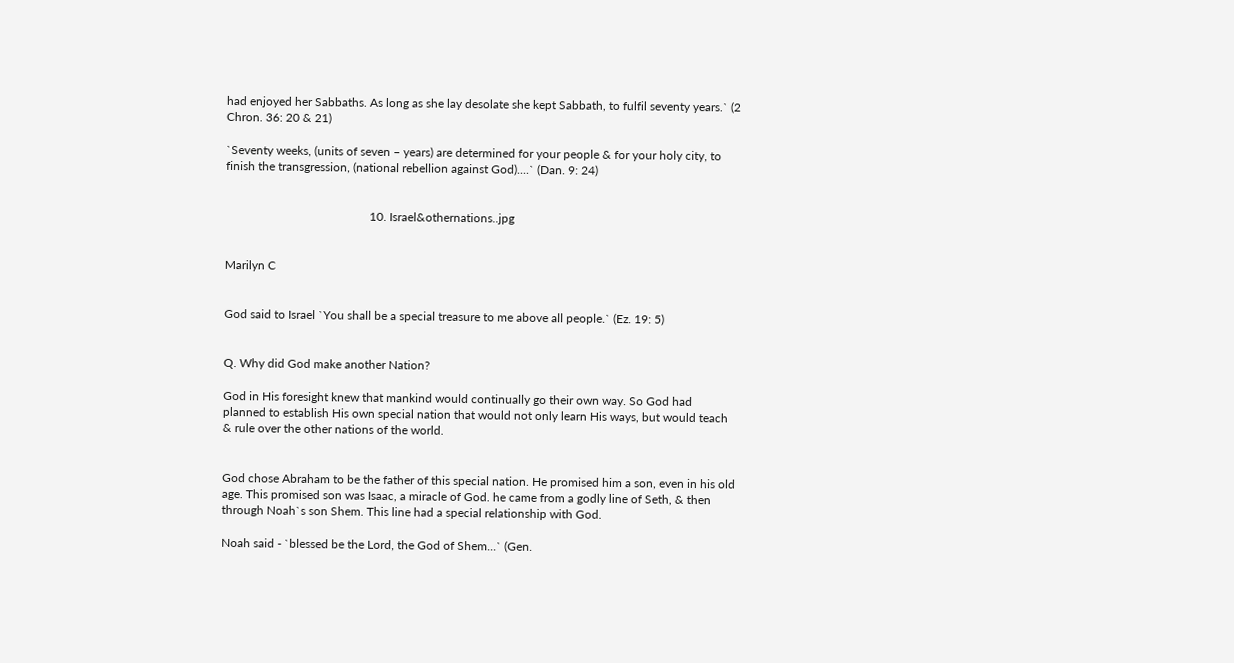had enjoyed her Sabbaths. As long as she lay desolate she kept Sabbath, to fulfil seventy years.` (2 Chron. 36: 20 & 21)

`Seventy weeks, (units of seven – years) are determined for your people & for your holy city, to finish the transgression, (national rebellion against God)....` (Dan. 9: 24)


                                                10. Israel&othernations..jpg


Marilyn C


God said to Israel `You shall be a special treasure to me above all people.` (Ez. 19: 5)


Q. Why did God make another Nation?

God in His foresight knew that mankind would continually go their own way. So God had planned to establish His own special nation that would not only learn His ways, but would teach & rule over the other nations of the world.


God chose Abraham to be the father of this special nation. He promised him a son, even in his old age. This promised son was Isaac, a miracle of God. he came from a godly line of Seth, & then through Noah`s son Shem. This line had a special relationship with God.

Noah said - `blessed be the Lord, the God of Shem...` (Gen.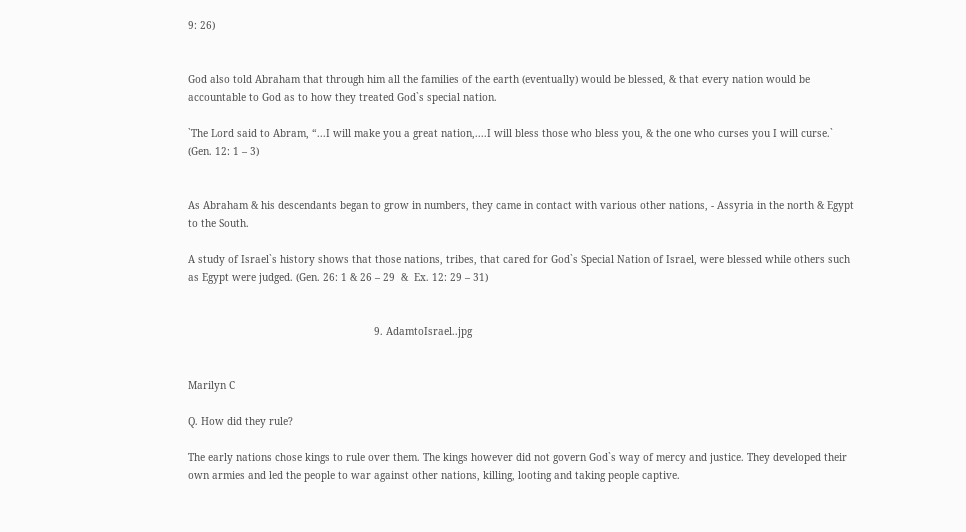9: 26)


God also told Abraham that through him all the families of the earth (eventually) would be blessed, & that every nation would be accountable to God as to how they treated God`s special nation.

`The Lord said to Abram, “...I will make you a great nation,....I will bless those who bless you, & the one who curses you I will curse.`  (Gen. 12: 1 – 3)


As Abraham & his descendants began to grow in numbers, they came in contact with various other nations, - Assyria in the north & Egypt to the South.

A study of Israel`s history shows that those nations, tribes, that cared for God`s Special Nation of Israel, were blessed while others such as Egypt were judged. (Gen. 26: 1 & 26 – 29  &  Ex. 12: 29 – 31)


                                                              9. AdamtoIsrael..jpg


Marilyn C

Q. How did they rule?

The early nations chose kings to rule over them. The kings however did not govern God`s way of mercy and justice. They developed their own armies and led the people to war against other nations, killing, looting and taking people captive.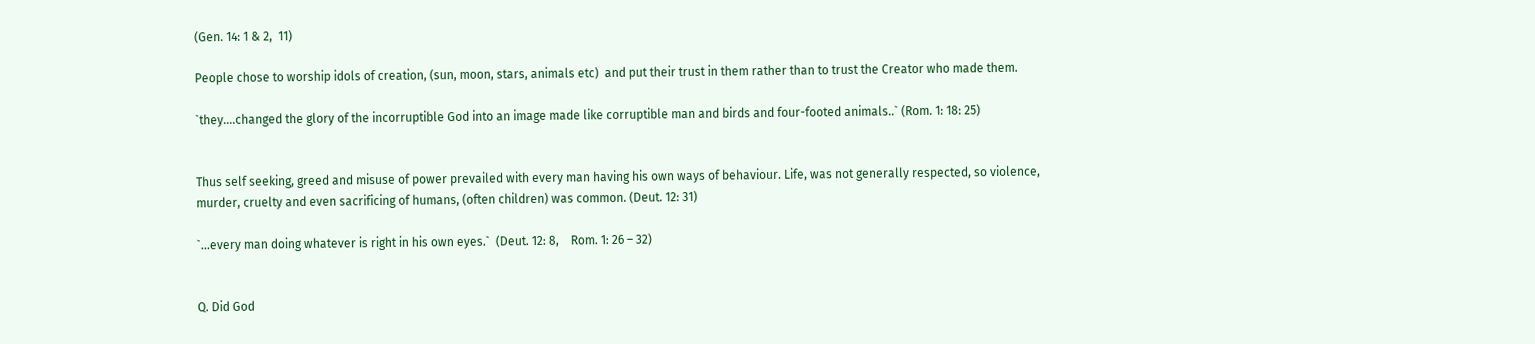(Gen. 14: 1 & 2,  11)

People chose to worship idols of creation, (sun, moon, stars, animals etc)  and put their trust in them rather than to trust the Creator who made them.

`they....changed the glory of the incorruptible God into an image made like corruptible man and birds and four-footed animals..` (Rom. 1: 18: 25)


Thus self seeking, greed and misuse of power prevailed with every man having his own ways of behaviour. Life, was not generally respected, so violence, murder, cruelty and even sacrificing of humans, (often children) was common. (Deut. 12: 31)

`...every man doing whatever is right in his own eyes.`  (Deut. 12: 8,    Rom. 1: 26 – 32)


Q. Did God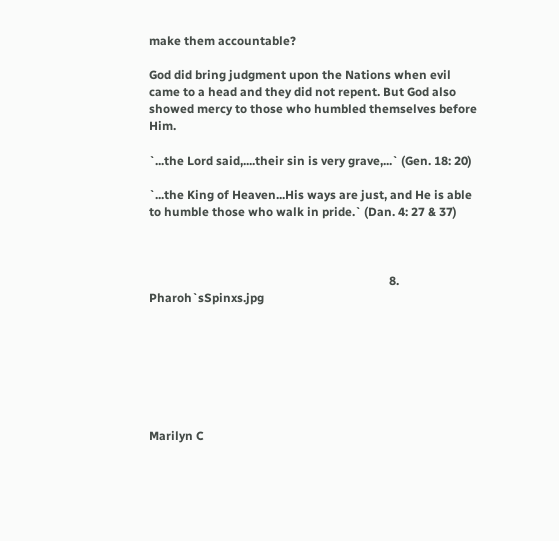make them accountable?

God did bring judgment upon the Nations when evil came to a head and they did not repent. But God also showed mercy to those who humbled themselves before Him.

`...the Lord said,....their sin is very grave,...` (Gen. 18: 20)

`...the King of Heaven...His ways are just, and He is able to humble those who walk in pride.` (Dan. 4: 27 & 37)



                                                                                8. Pharoh`sSpinxs.jpg







Marilyn C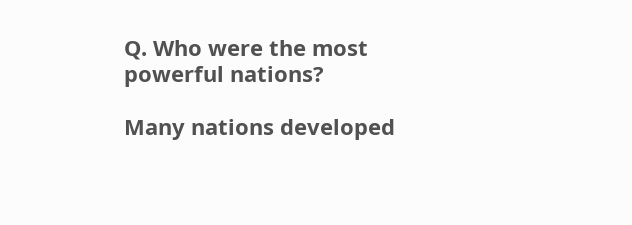Q. Who were the most powerful nations?

Many nations developed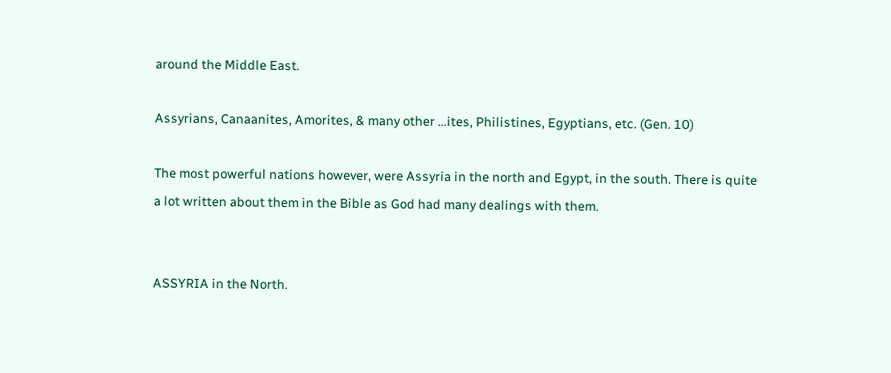around the Middle East.

Assyrians, Canaanites, Amorites, & many other ...ites, Philistines, Egyptians, etc. (Gen. 10)

The most powerful nations however, were Assyria in the north and Egypt, in the south. There is quite a lot written about them in the Bible as God had many dealings with them.


ASSYRIA in the North.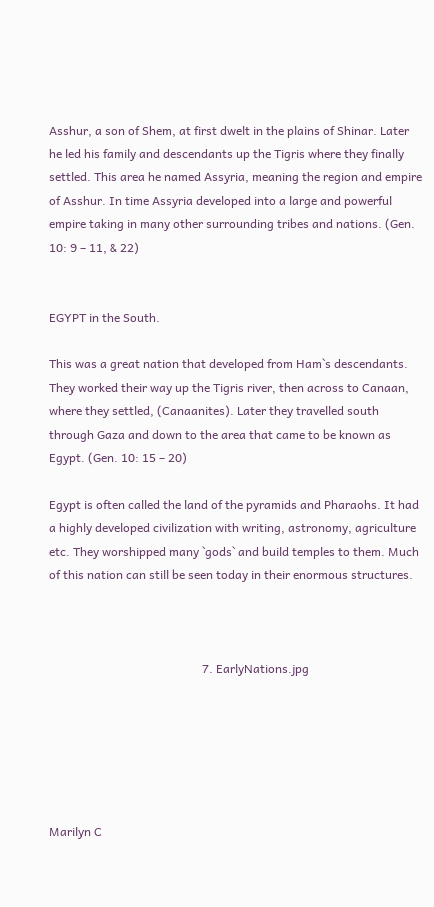Asshur, a son of Shem, at first dwelt in the plains of Shinar. Later he led his family and descendants up the Tigris where they finally settled. This area he named Assyria, meaning the region and empire of Asshur. In time Assyria developed into a large and powerful empire taking in many other surrounding tribes and nations. (Gen. 10: 9 – 11, & 22)


EGYPT in the South.

This was a great nation that developed from Ham`s descendants. They worked their way up the Tigris river, then across to Canaan, where they settled, (Canaanites). Later they travelled south through Gaza and down to the area that came to be known as Egypt. (Gen. 10: 15 – 20)

Egypt is often called the land of the pyramids and Pharaohs. It had a highly developed civilization with writing, astronomy, agriculture etc. They worshipped many `gods` and build temples to them. Much of this nation can still be seen today in their enormous structures.



                                                   7. EarlyNations.jpg






Marilyn C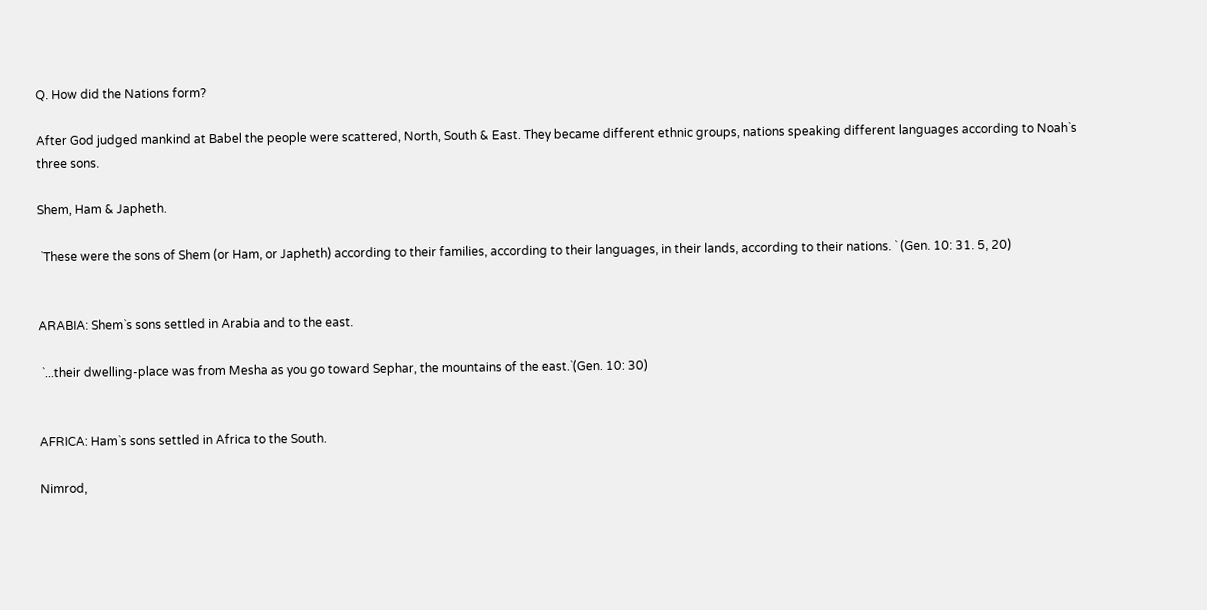Q. How did the Nations form?

After God judged mankind at Babel the people were scattered, North, South & East. They became different ethnic groups, nations speaking different languages according to Noah`s three sons.

Shem, Ham & Japheth.

 `These were the sons of Shem (or Ham, or Japheth) according to their families, according to their languages, in their lands, according to their nations. ` (Gen. 10: 31. 5, 20)


ARABIA: Shem`s sons settled in Arabia and to the east.

 `...their dwelling-place was from Mesha as you go toward Sephar, the mountains of the east.`(Gen. 10: 30)


AFRICA: Ham`s sons settled in Africa to the South.

Nimrod,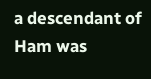a descendant of Ham was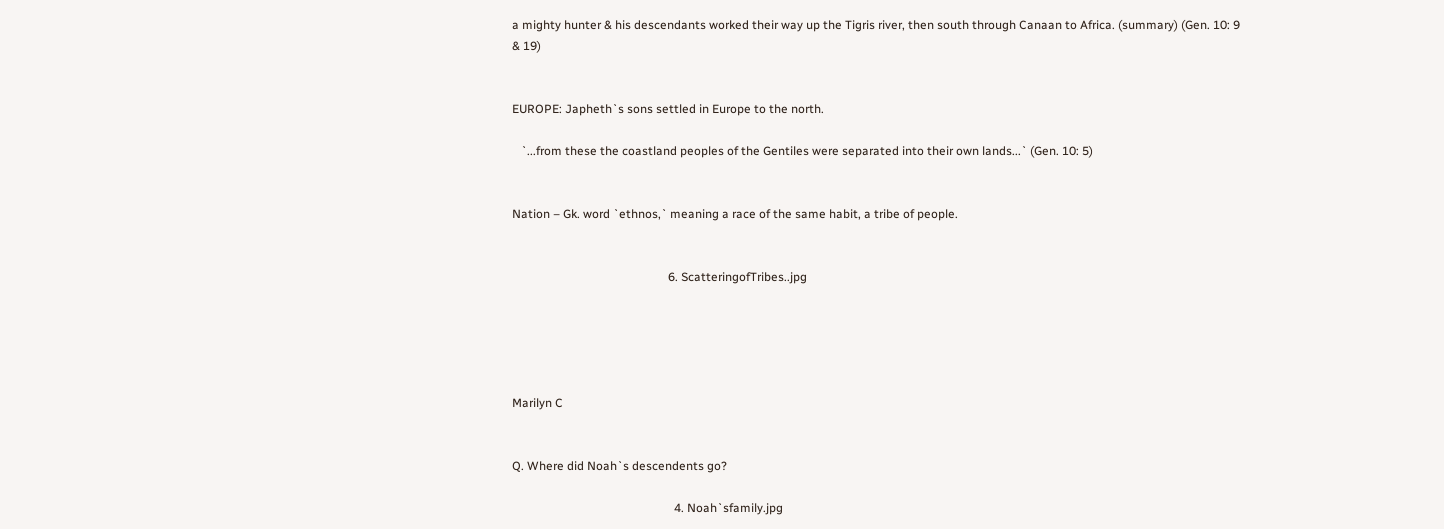a mighty hunter & his descendants worked their way up the Tigris river, then south through Canaan to Africa. (summary) (Gen. 10: 9 & 19)


EUROPE: Japheth`s sons settled in Europe to the north.

   `...from these the coastland peoples of the Gentiles were separated into their own lands...` (Gen. 10: 5)


Nation – Gk. word `ethnos,` meaning a race of the same habit, a tribe of people.


                                                    6. ScatteringofTribes..jpg





Marilyn C


Q. Where did Noah`s descendents go?

                                                      4. Noah`sfamily.jpg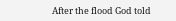After the flood God told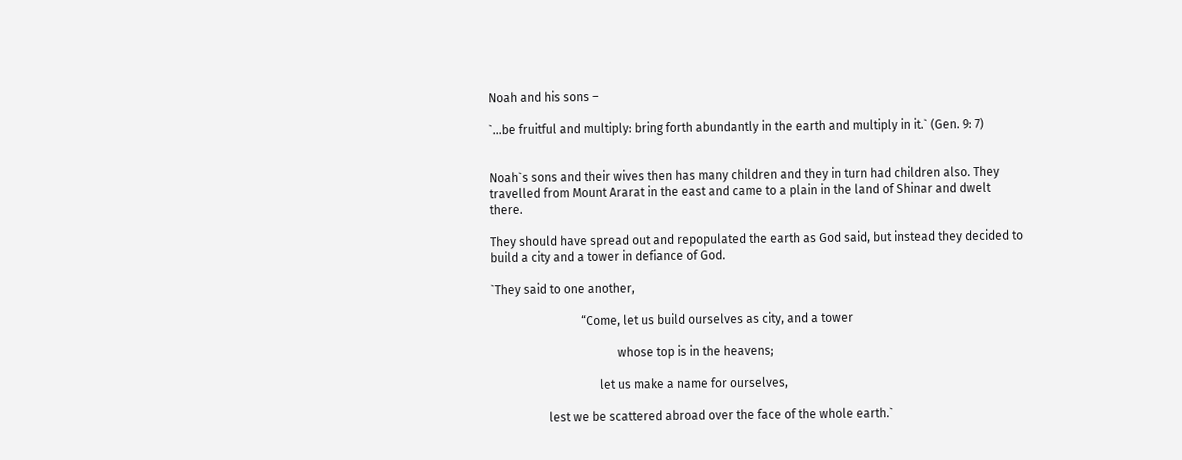Noah and his sons –

`...be fruitful and multiply: bring forth abundantly in the earth and multiply in it.` (Gen. 9: 7)


Noah`s sons and their wives then has many children and they in turn had children also. They travelled from Mount Ararat in the east and came to a plain in the land of Shinar and dwelt there.

They should have spread out and repopulated the earth as God said, but instead they decided to build a city and a tower in defiance of God.

`They said to one another,

                              “Come, let us build ourselves as city, and a tower

                                          whose top is in the heavens;

                                    let us make a name for ourselves,

                   lest we be scattered abroad over the face of the whole earth.`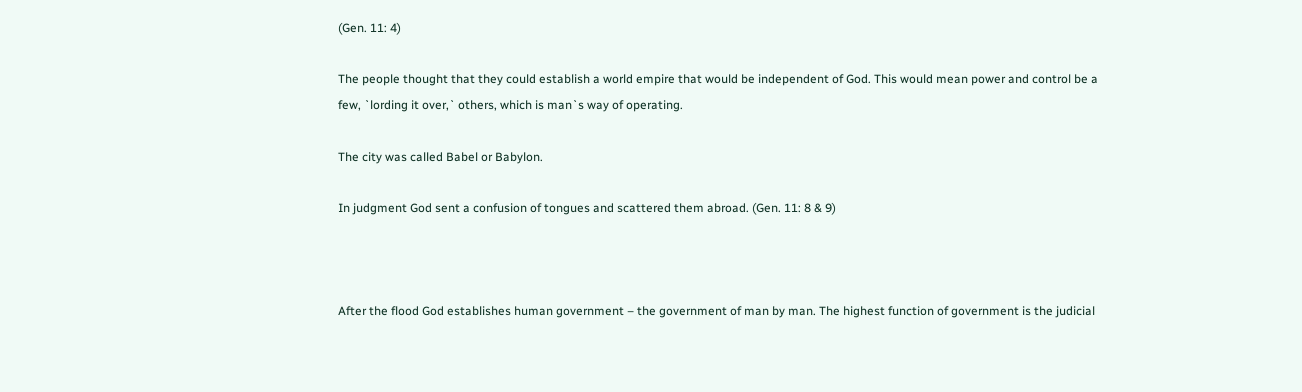(Gen. 11: 4)

The people thought that they could establish a world empire that would be independent of God. This would mean power and control be a few, `lording it over,` others, which is man`s way of operating.

The city was called Babel or Babylon.

In judgment God sent a confusion of tongues and scattered them abroad. (Gen. 11: 8 & 9)



After the flood God establishes human government – the government of man by man. The highest function of government is the judicial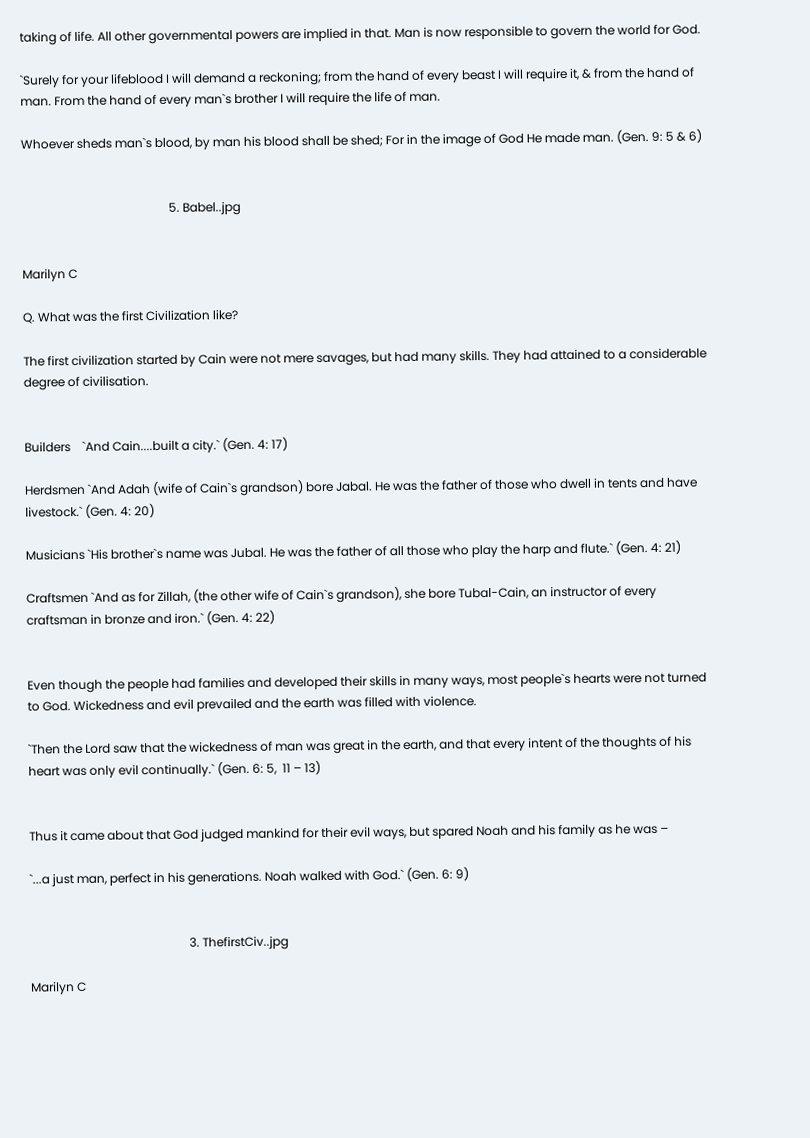taking of life. All other governmental powers are implied in that. Man is now responsible to govern the world for God.

`Surely for your lifeblood I will demand a reckoning; from the hand of every beast I will require it, & from the hand of man. From the hand of every man`s brother I will require the life of man.

Whoever sheds man`s blood, by man his blood shall be shed; For in the image of God He made man. (Gen. 9: 5 & 6)


                                                 5. Babel..jpg


Marilyn C

Q. What was the first Civilization like?

The first civilization started by Cain were not mere savages, but had many skills. They had attained to a considerable degree of civilisation.


Builders    `And Cain....built a city.` (Gen. 4: 17)

Herdsmen `And Adah (wife of Cain`s grandson) bore Jabal. He was the father of those who dwell in tents and have livestock.` (Gen. 4: 20)

Musicians `His brother`s name was Jubal. He was the father of all those who play the harp and flute.` (Gen. 4: 21)

Craftsmen `And as for Zillah, (the other wife of Cain`s grandson), she bore Tubal-Cain, an instructor of every craftsman in bronze and iron.` (Gen. 4: 22)


Even though the people had families and developed their skills in many ways, most people`s hearts were not turned to God. Wickedness and evil prevailed and the earth was filled with violence.

`Then the Lord saw that the wickedness of man was great in the earth, and that every intent of the thoughts of his heart was only evil continually.` (Gen. 6: 5,  11 – 13)


Thus it came about that God judged mankind for their evil ways, but spared Noah and his family as he was –

`...a just man, perfect in his generations. Noah walked with God.` (Gen. 6: 9)


                                                     3. ThefirstCiv..jpg

Marilyn C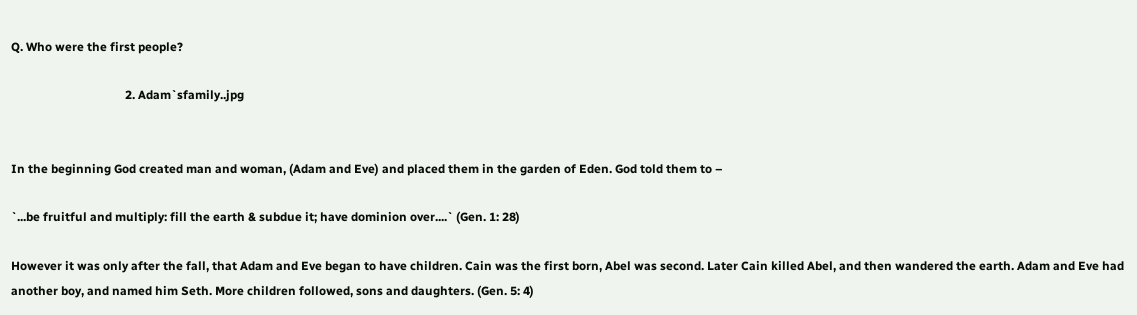Q. Who were the first people?

                                      2. Adam`sfamily..jpg


In the beginning God created man and woman, (Adam and Eve) and placed them in the garden of Eden. God told them to –

`...be fruitful and multiply: fill the earth & subdue it; have dominion over....` (Gen. 1: 28)

However it was only after the fall, that Adam and Eve began to have children. Cain was the first born, Abel was second. Later Cain killed Abel, and then wandered the earth. Adam and Eve had another boy, and named him Seth. More children followed, sons and daughters. (Gen. 5: 4)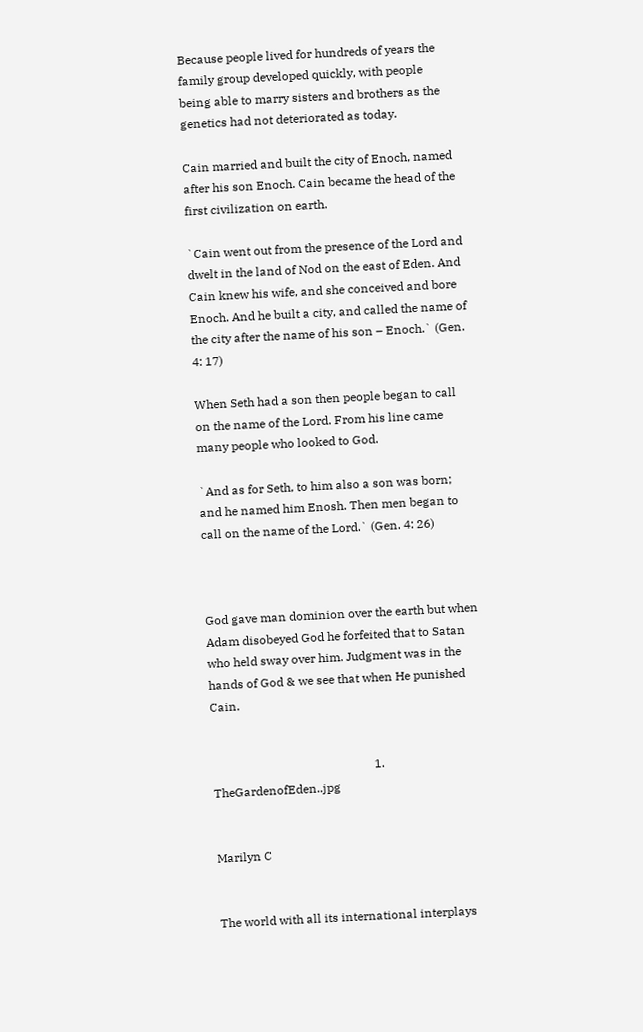Because people lived for hundreds of years the family group developed quickly, with people being able to marry sisters and brothers as the genetics had not deteriorated as today.

Cain married and built the city of Enoch, named after his son Enoch. Cain became the head of the first civilization on earth.

`Cain went out from the presence of the Lord and dwelt in the land of Nod on the east of Eden. And Cain knew his wife, and she conceived and bore Enoch. And he built a city, and called the name of the city after the name of his son – Enoch.` (Gen. 4: 17)

When Seth had a son then people began to call on the name of the Lord. From his line came many people who looked to God.

`And as for Seth, to him also a son was born; and he named him Enosh. Then men began to call on the name of the Lord.` (Gen. 4: 26)



God gave man dominion over the earth but when Adam disobeyed God he forfeited that to Satan who held sway over him. Judgment was in the hands of God & we see that when He punished Cain.


                                                      1. TheGardenofEden..jpg


Marilyn C


The world with all its international interplays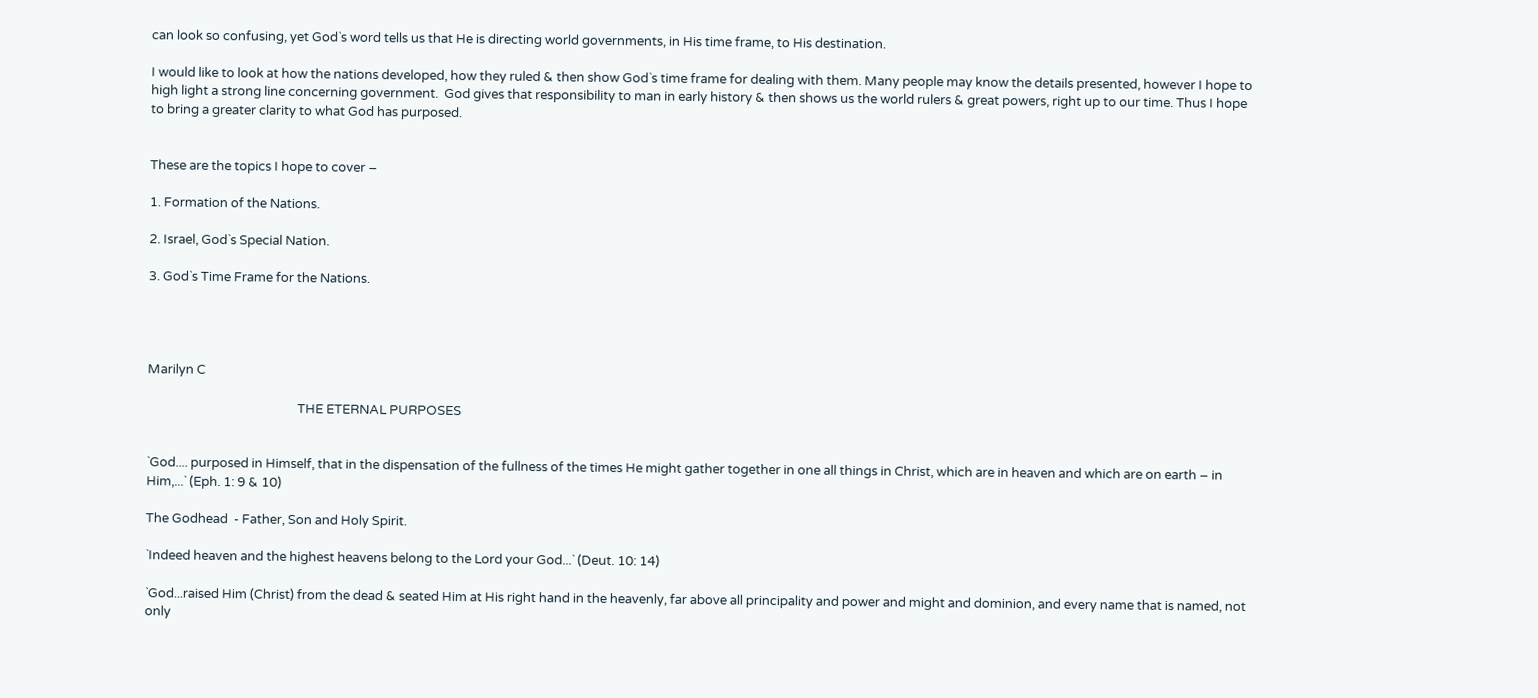can look so confusing, yet God`s word tells us that He is directing world governments, in His time frame, to His destination.

I would like to look at how the nations developed, how they ruled & then show God`s time frame for dealing with them. Many people may know the details presented, however I hope to high light a strong line concerning government.  God gives that responsibility to man in early history & then shows us the world rulers & great powers, right up to our time. Thus I hope to bring a greater clarity to what God has purposed.


These are the topics I hope to cover –

1. Formation of the Nations.

2. Israel, God`s Special Nation.

3. God`s Time Frame for the Nations.




Marilyn C

                                                  THE ETERNAL PURPOSES


`God.... purposed in Himself, that in the dispensation of the fullness of the times He might gather together in one all things in Christ, which are in heaven and which are on earth – in Him,...` (Eph. 1: 9 & 10)

The Godhead  - Father, Son and Holy Spirit.

`Indeed heaven and the highest heavens belong to the Lord your God...` (Deut. 10: 14)

`God...raised Him (Christ) from the dead & seated Him at His right hand in the heavenly, far above all principality and power and might and dominion, and every name that is named, not only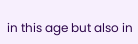in this age but also in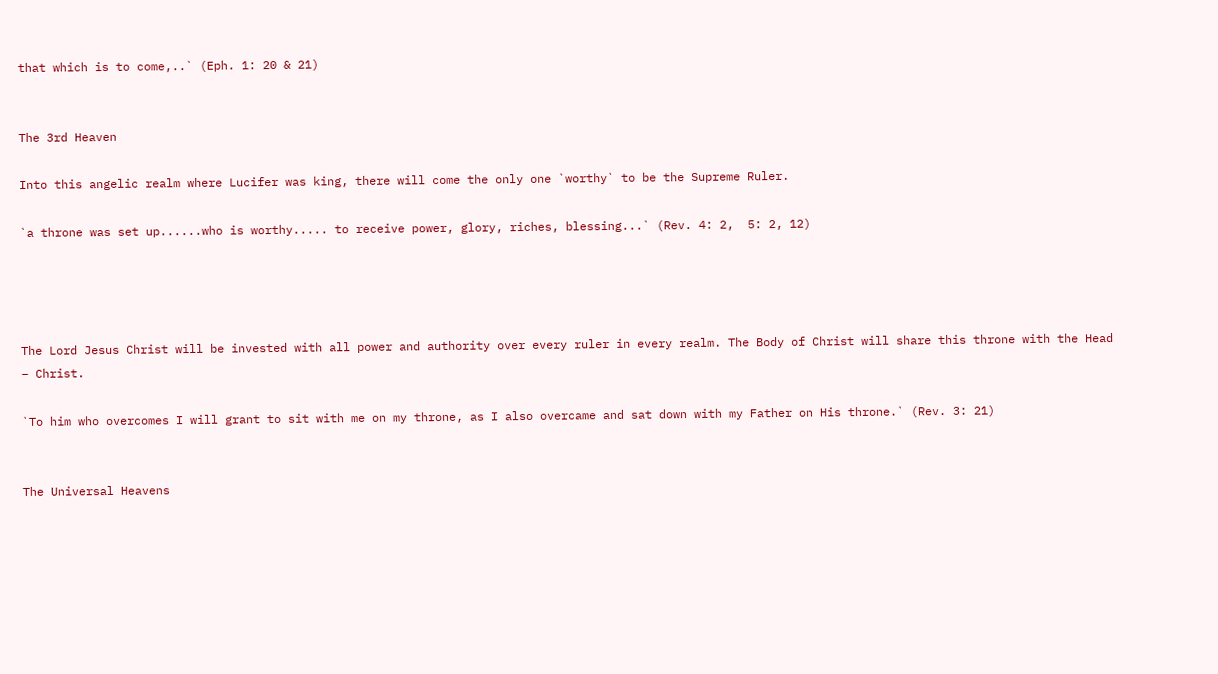that which is to come,..` (Eph. 1: 20 & 21)


The 3rd Heaven

Into this angelic realm where Lucifer was king, there will come the only one `worthy` to be the Supreme Ruler.

`a throne was set up......who is worthy..... to receive power, glory, riches, blessing...` (Rev. 4: 2,  5: 2, 12)




The Lord Jesus Christ will be invested with all power and authority over every ruler in every realm. The Body of Christ will share this throne with the Head – Christ.

`To him who overcomes I will grant to sit with me on my throne, as I also overcame and sat down with my Father on His throne.` (Rev. 3: 21)


The Universal Heavens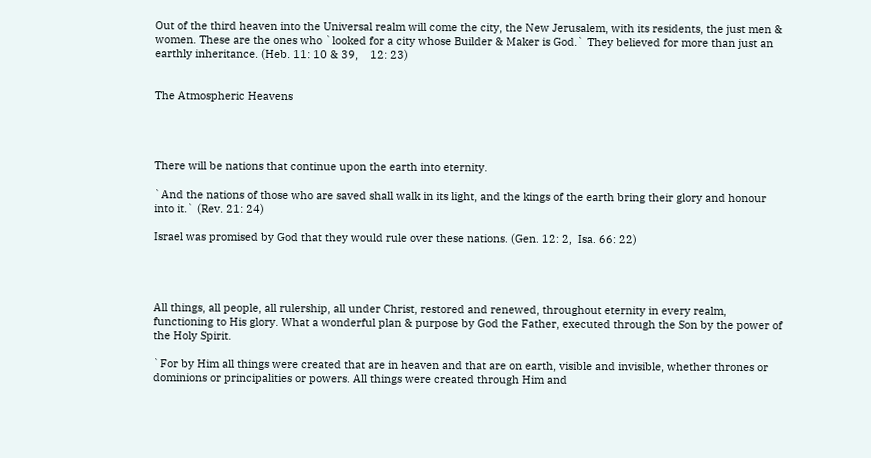Out of the third heaven into the Universal realm will come the city, the New Jerusalem, with its residents, the just men & women. These are the ones who `looked for a city whose Builder & Maker is God.` They believed for more than just an earthly inheritance. (Heb. 11: 10 & 39,    12: 23)


The Atmospheric Heavens




There will be nations that continue upon the earth into eternity.

`And the nations of those who are saved shall walk in its light, and the kings of the earth bring their glory and honour into it.` (Rev. 21: 24)

Israel was promised by God that they would rule over these nations. (Gen. 12: 2,  Isa. 66: 22)




All things, all people, all rulership, all under Christ, restored and renewed, throughout eternity in every realm, functioning to His glory. What a wonderful plan & purpose by God the Father, executed through the Son by the power of the Holy Spirit.

`For by Him all things were created that are in heaven and that are on earth, visible and invisible, whether thrones or dominions or principalities or powers. All things were created through Him and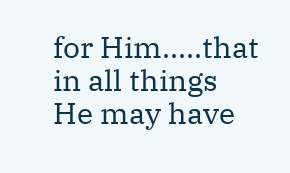for Him.....that in all things He may have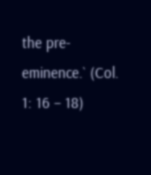the pre-eminence.` (Col. 1: 16 – 18)